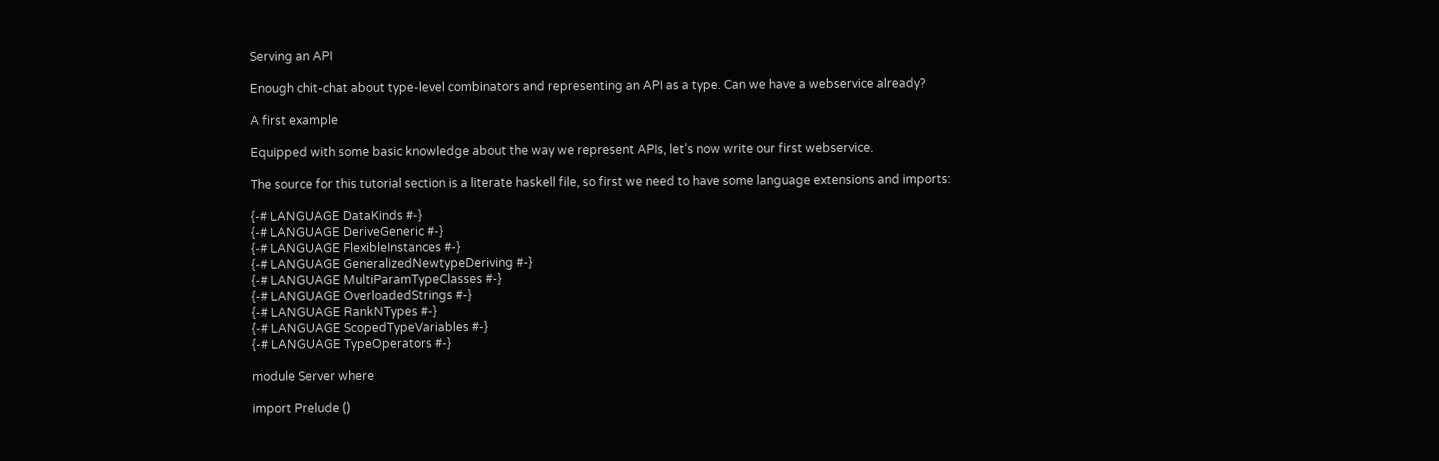Serving an API

Enough chit-chat about type-level combinators and representing an API as a type. Can we have a webservice already?

A first example

Equipped with some basic knowledge about the way we represent APIs, let’s now write our first webservice.

The source for this tutorial section is a literate haskell file, so first we need to have some language extensions and imports:

{-# LANGUAGE DataKinds #-}
{-# LANGUAGE DeriveGeneric #-}
{-# LANGUAGE FlexibleInstances #-}
{-# LANGUAGE GeneralizedNewtypeDeriving #-}
{-# LANGUAGE MultiParamTypeClasses #-}
{-# LANGUAGE OverloadedStrings #-}
{-# LANGUAGE RankNTypes #-}
{-# LANGUAGE ScopedTypeVariables #-}
{-# LANGUAGE TypeOperators #-}

module Server where

import Prelude ()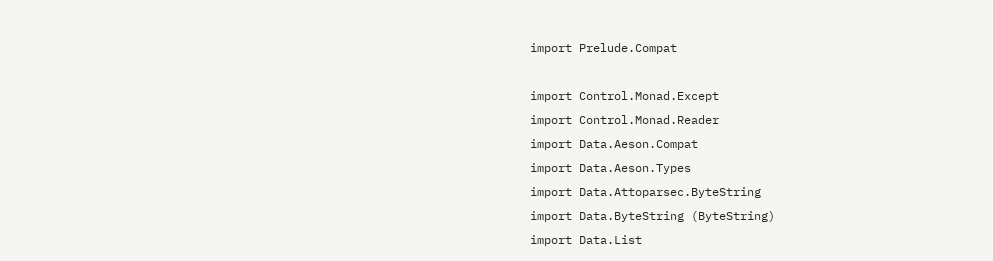import Prelude.Compat

import Control.Monad.Except
import Control.Monad.Reader
import Data.Aeson.Compat
import Data.Aeson.Types
import Data.Attoparsec.ByteString
import Data.ByteString (ByteString)
import Data.List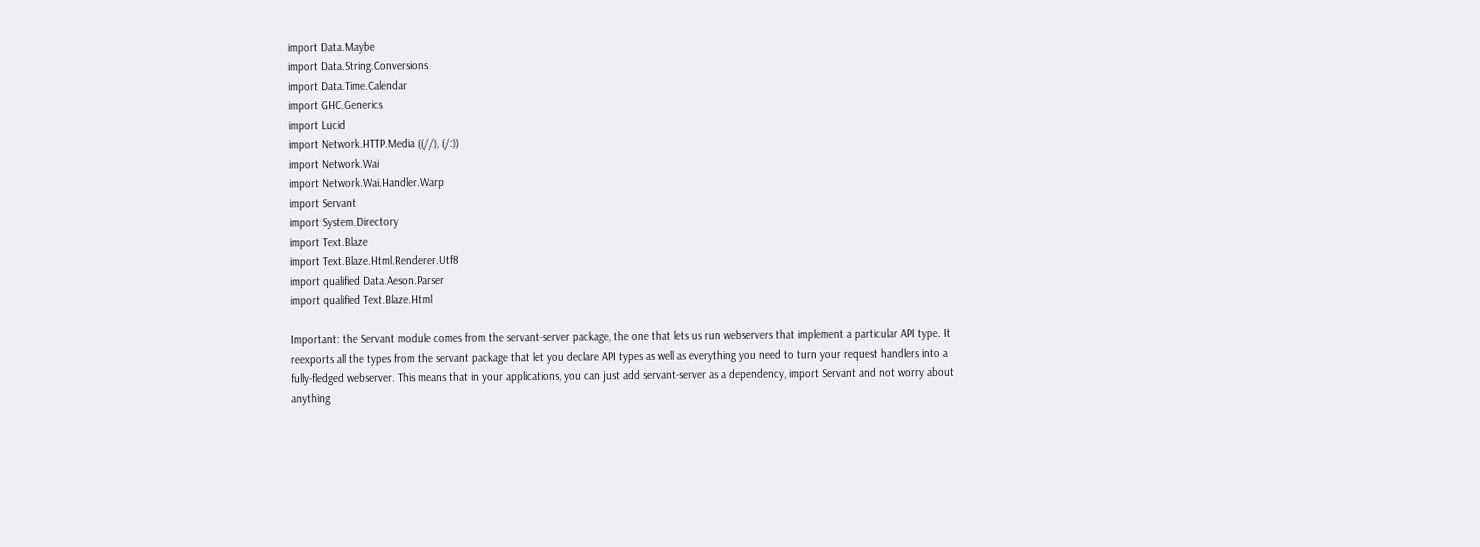import Data.Maybe
import Data.String.Conversions
import Data.Time.Calendar
import GHC.Generics
import Lucid
import Network.HTTP.Media ((//), (/:))
import Network.Wai
import Network.Wai.Handler.Warp
import Servant
import System.Directory
import Text.Blaze
import Text.Blaze.Html.Renderer.Utf8
import qualified Data.Aeson.Parser
import qualified Text.Blaze.Html

Important: the Servant module comes from the servant-server package, the one that lets us run webservers that implement a particular API type. It reexports all the types from the servant package that let you declare API types as well as everything you need to turn your request handlers into a fully-fledged webserver. This means that in your applications, you can just add servant-server as a dependency, import Servant and not worry about anything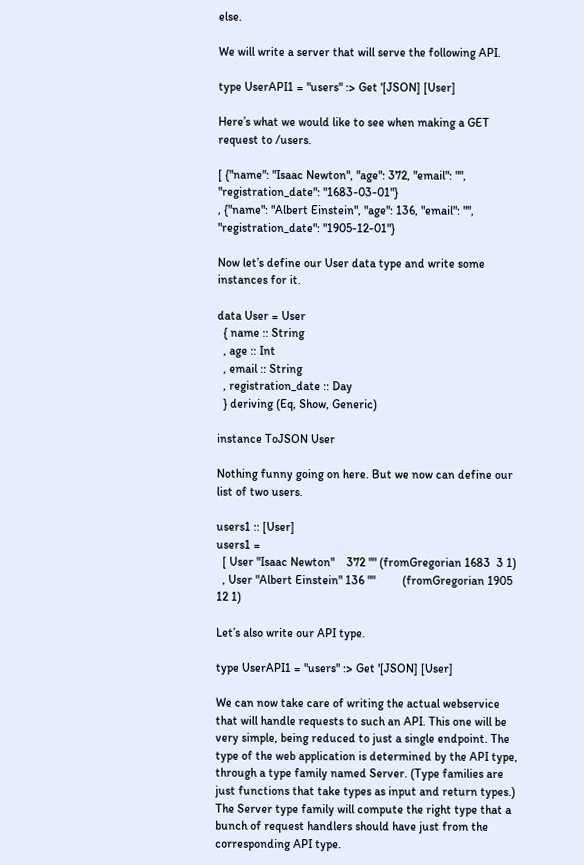else.

We will write a server that will serve the following API.

type UserAPI1 = "users" :> Get '[JSON] [User]

Here’s what we would like to see when making a GET request to /users.

[ {"name": "Isaac Newton", "age": 372, "email": "", "registration_date": "1683-03-01"}
, {"name": "Albert Einstein", "age": 136, "email": "", "registration_date": "1905-12-01"}

Now let’s define our User data type and write some instances for it.

data User = User
  { name :: String
  , age :: Int
  , email :: String
  , registration_date :: Day
  } deriving (Eq, Show, Generic)

instance ToJSON User

Nothing funny going on here. But we now can define our list of two users.

users1 :: [User]
users1 =
  [ User "Isaac Newton"    372 "" (fromGregorian 1683  3 1)
  , User "Albert Einstein" 136 ""         (fromGregorian 1905 12 1)

Let’s also write our API type.

type UserAPI1 = "users" :> Get '[JSON] [User]

We can now take care of writing the actual webservice that will handle requests to such an API. This one will be very simple, being reduced to just a single endpoint. The type of the web application is determined by the API type, through a type family named Server. (Type families are just functions that take types as input and return types.) The Server type family will compute the right type that a bunch of request handlers should have just from the corresponding API type.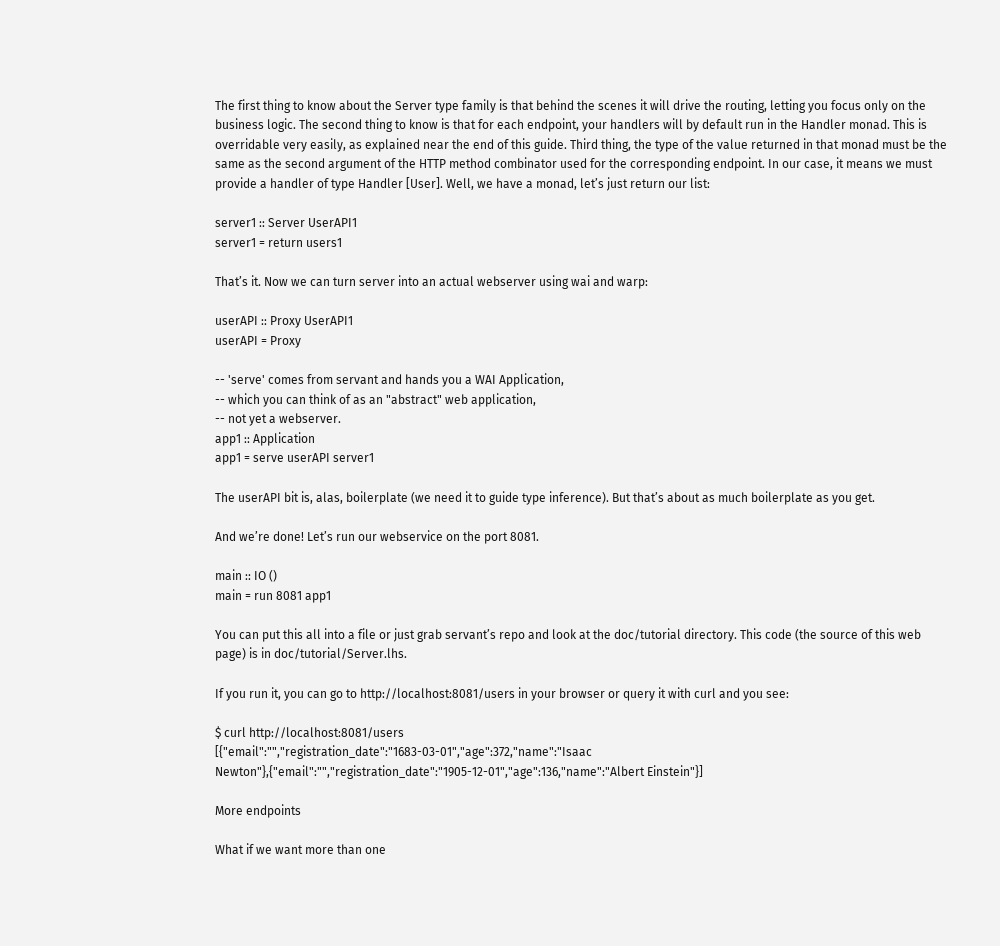The first thing to know about the Server type family is that behind the scenes it will drive the routing, letting you focus only on the business logic. The second thing to know is that for each endpoint, your handlers will by default run in the Handler monad. This is overridable very easily, as explained near the end of this guide. Third thing, the type of the value returned in that monad must be the same as the second argument of the HTTP method combinator used for the corresponding endpoint. In our case, it means we must provide a handler of type Handler [User]. Well, we have a monad, let’s just return our list:

server1 :: Server UserAPI1
server1 = return users1

That’s it. Now we can turn server into an actual webserver using wai and warp:

userAPI :: Proxy UserAPI1
userAPI = Proxy

-- 'serve' comes from servant and hands you a WAI Application,
-- which you can think of as an "abstract" web application,
-- not yet a webserver.
app1 :: Application
app1 = serve userAPI server1

The userAPI bit is, alas, boilerplate (we need it to guide type inference). But that’s about as much boilerplate as you get.

And we’re done! Let’s run our webservice on the port 8081.

main :: IO ()
main = run 8081 app1

You can put this all into a file or just grab servant’s repo and look at the doc/tutorial directory. This code (the source of this web page) is in doc/tutorial/Server.lhs.

If you run it, you can go to http://localhost:8081/users in your browser or query it with curl and you see:

$ curl http://localhost:8081/users
[{"email":"","registration_date":"1683-03-01","age":372,"name":"Isaac Newton"},{"email":"","registration_date":"1905-12-01","age":136,"name":"Albert Einstein"}]

More endpoints

What if we want more than one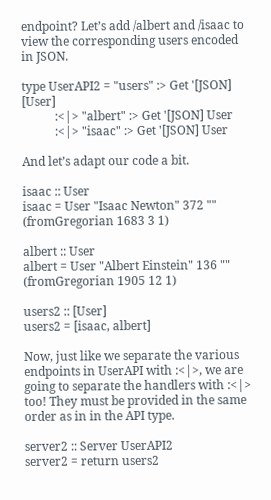endpoint? Let’s add /albert and /isaac to view the corresponding users encoded in JSON.

type UserAPI2 = "users" :> Get '[JSON] [User]
           :<|> "albert" :> Get '[JSON] User
           :<|> "isaac" :> Get '[JSON] User

And let’s adapt our code a bit.

isaac :: User
isaac = User "Isaac Newton" 372 "" (fromGregorian 1683 3 1)

albert :: User
albert = User "Albert Einstein" 136 "" (fromGregorian 1905 12 1)

users2 :: [User]
users2 = [isaac, albert]

Now, just like we separate the various endpoints in UserAPI with :<|>, we are going to separate the handlers with :<|> too! They must be provided in the same order as in in the API type.

server2 :: Server UserAPI2
server2 = return users2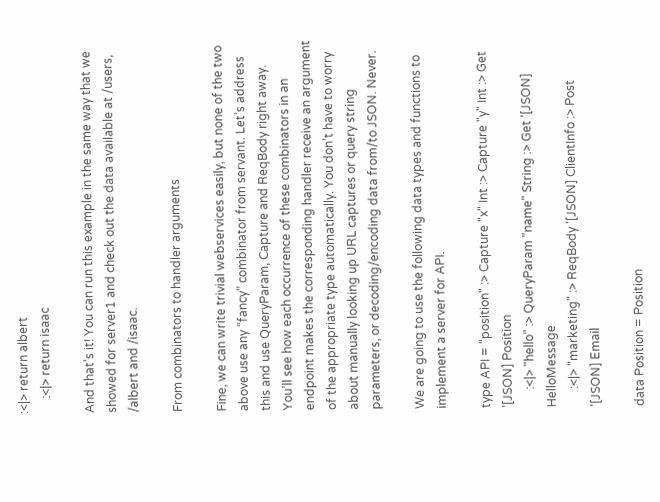:<|> return albert
     :<|> return isaac

And that’s it! You can run this example in the same way that we showed for server1 and check out the data available at /users, /albert and /isaac.

From combinators to handler arguments

Fine, we can write trivial webservices easily, but none of the two above use any “fancy” combinator from servant. Let’s address this and use QueryParam, Capture and ReqBody right away. You’ll see how each occurrence of these combinators in an endpoint makes the corresponding handler receive an argument of the appropriate type automatically. You don’t have to worry about manually looking up URL captures or query string parameters, or decoding/encoding data from/to JSON. Never.

We are going to use the following data types and functions to implement a server for API.

type API = "position" :> Capture "x" Int :> Capture "y" Int :> Get '[JSON] Position
      :<|> "hello" :> QueryParam "name" String :> Get '[JSON] HelloMessage
      :<|> "marketing" :> ReqBody '[JSON] ClientInfo :> Post '[JSON] Email

data Position = Position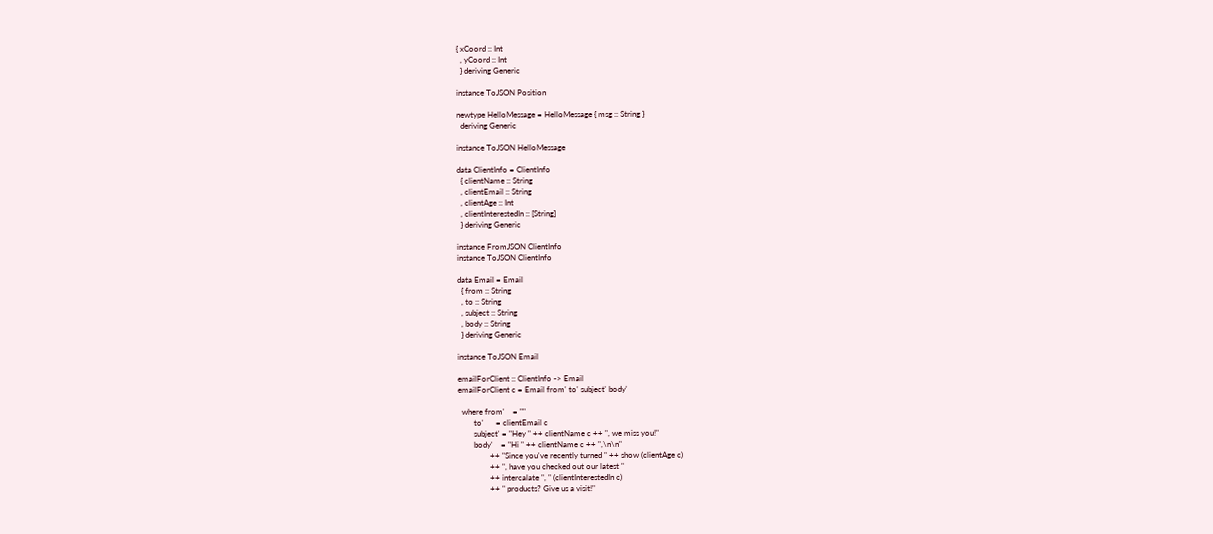{ xCoord :: Int
  , yCoord :: Int
  } deriving Generic

instance ToJSON Position

newtype HelloMessage = HelloMessage { msg :: String }
  deriving Generic

instance ToJSON HelloMessage

data ClientInfo = ClientInfo
  { clientName :: String
  , clientEmail :: String
  , clientAge :: Int
  , clientInterestedIn :: [String]
  } deriving Generic

instance FromJSON ClientInfo
instance ToJSON ClientInfo

data Email = Email
  { from :: String
  , to :: String
  , subject :: String
  , body :: String
  } deriving Generic

instance ToJSON Email

emailForClient :: ClientInfo -> Email
emailForClient c = Email from' to' subject' body'

  where from'    = ""
        to'      = clientEmail c
        subject' = "Hey " ++ clientName c ++ ", we miss you!"
        body'    = "Hi " ++ clientName c ++ ",\n\n"
                ++ "Since you've recently turned " ++ show (clientAge c)
                ++ ", have you checked out our latest "
                ++ intercalate ", " (clientInterestedIn c)
                ++ " products? Give us a visit!"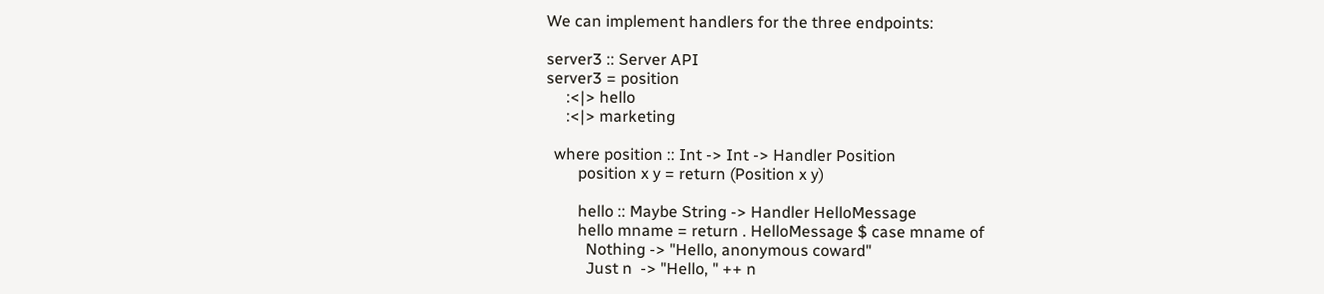We can implement handlers for the three endpoints:

server3 :: Server API
server3 = position
     :<|> hello
     :<|> marketing

  where position :: Int -> Int -> Handler Position
        position x y = return (Position x y)

        hello :: Maybe String -> Handler HelloMessage
        hello mname = return . HelloMessage $ case mname of
          Nothing -> "Hello, anonymous coward"
          Just n  -> "Hello, " ++ n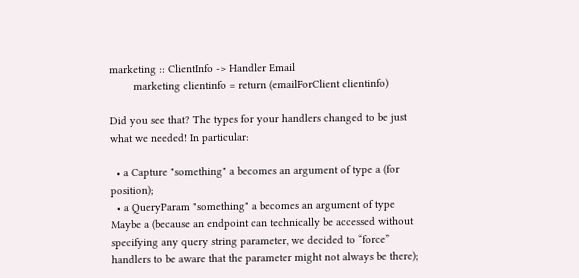marketing :: ClientInfo -> Handler Email
        marketing clientinfo = return (emailForClient clientinfo)

Did you see that? The types for your handlers changed to be just what we needed! In particular:

  • a Capture "something" a becomes an argument of type a (for position);
  • a QueryParam "something" a becomes an argument of type Maybe a (because an endpoint can technically be accessed without specifying any query string parameter, we decided to “force” handlers to be aware that the parameter might not always be there);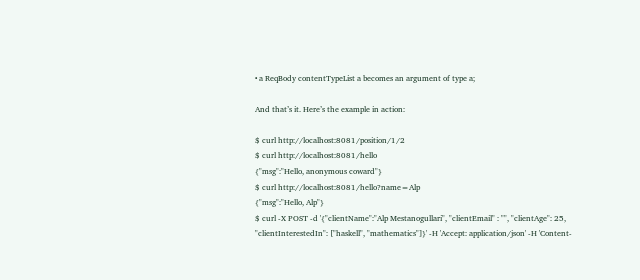• a ReqBody contentTypeList a becomes an argument of type a;

And that’s it. Here’s the example in action:

$ curl http://localhost:8081/position/1/2
$ curl http://localhost:8081/hello
{"msg":"Hello, anonymous coward"}
$ curl http://localhost:8081/hello?name=Alp
{"msg":"Hello, Alp"}
$ curl -X POST -d '{"clientName":"Alp Mestanogullari", "clientEmail" : "", "clientAge": 25, "clientInterestedIn": ["haskell", "mathematics"]}' -H 'Accept: application/json' -H 'Content-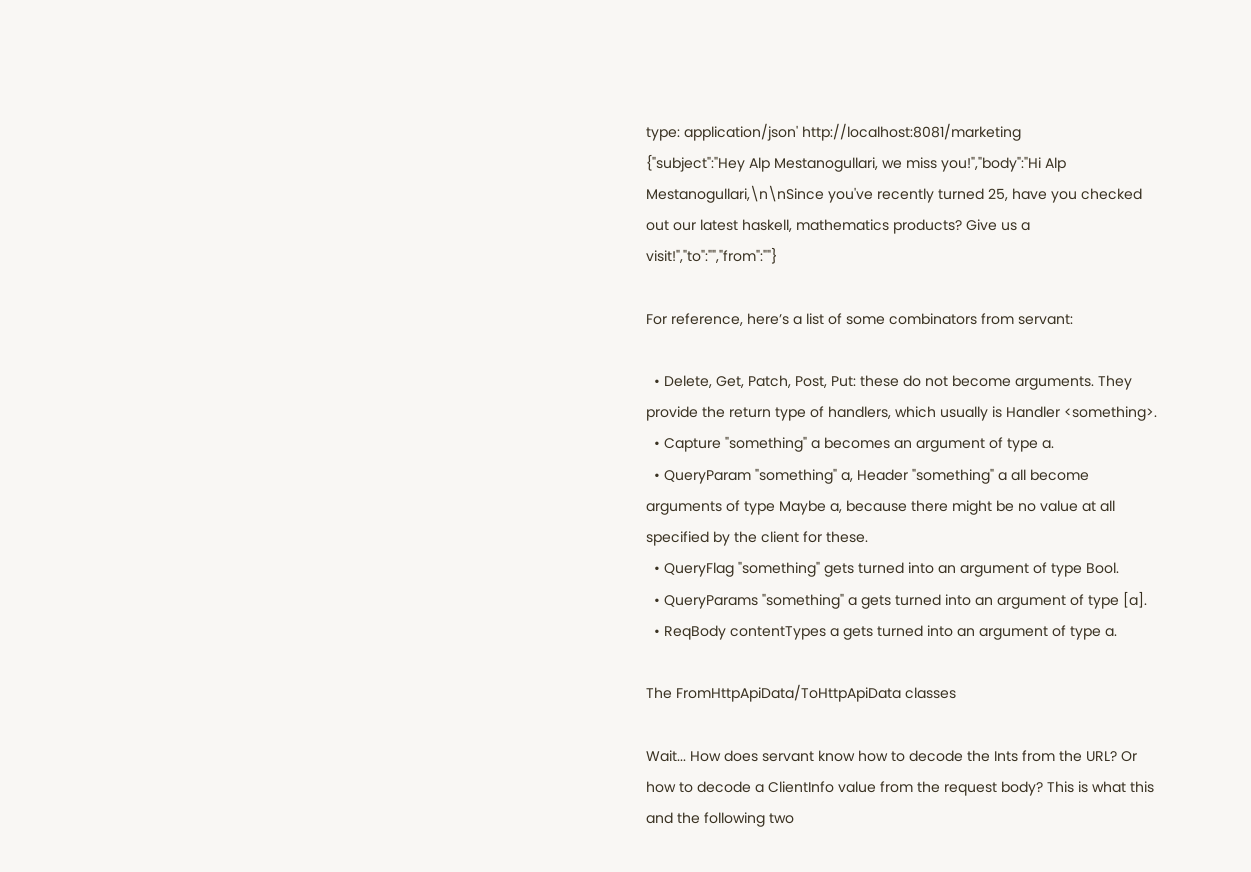type: application/json' http://localhost:8081/marketing
{"subject":"Hey Alp Mestanogullari, we miss you!","body":"Hi Alp Mestanogullari,\n\nSince you've recently turned 25, have you checked out our latest haskell, mathematics products? Give us a visit!","to":"","from":""}

For reference, here’s a list of some combinators from servant:

  • Delete, Get, Patch, Post, Put: these do not become arguments. They provide the return type of handlers, which usually is Handler <something>.
  • Capture "something" a becomes an argument of type a.
  • QueryParam "something" a, Header "something" a all become arguments of type Maybe a, because there might be no value at all specified by the client for these.
  • QueryFlag "something" gets turned into an argument of type Bool.
  • QueryParams "something" a gets turned into an argument of type [a].
  • ReqBody contentTypes a gets turned into an argument of type a.

The FromHttpApiData/ToHttpApiData classes

Wait... How does servant know how to decode the Ints from the URL? Or how to decode a ClientInfo value from the request body? This is what this and the following two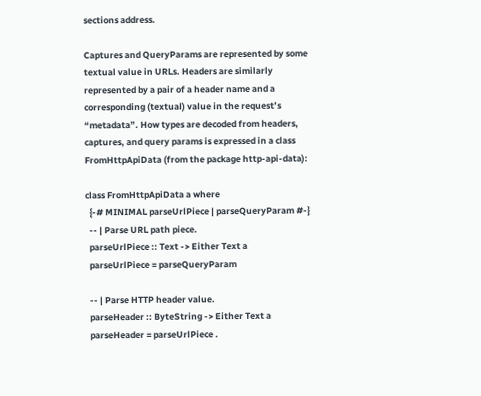sections address.

Captures and QueryParams are represented by some textual value in URLs. Headers are similarly represented by a pair of a header name and a corresponding (textual) value in the request’s “metadata”. How types are decoded from headers, captures, and query params is expressed in a class FromHttpApiData (from the package http-api-data):

class FromHttpApiData a where
  {-# MINIMAL parseUrlPiece | parseQueryParam #-}
  -- | Parse URL path piece.
  parseUrlPiece :: Text -> Either Text a
  parseUrlPiece = parseQueryParam

  -- | Parse HTTP header value.
  parseHeader :: ByteString -> Either Text a
  parseHeader = parseUrlPiece .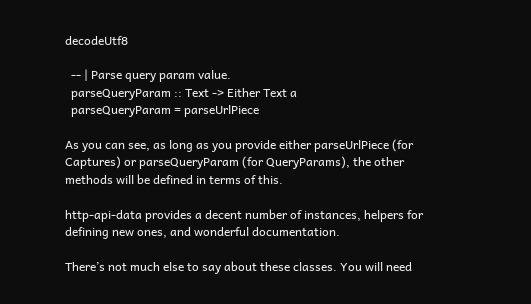decodeUtf8

  -- | Parse query param value.
  parseQueryParam :: Text -> Either Text a
  parseQueryParam = parseUrlPiece

As you can see, as long as you provide either parseUrlPiece (for Captures) or parseQueryParam (for QueryParams), the other methods will be defined in terms of this.

http-api-data provides a decent number of instances, helpers for defining new ones, and wonderful documentation.

There’s not much else to say about these classes. You will need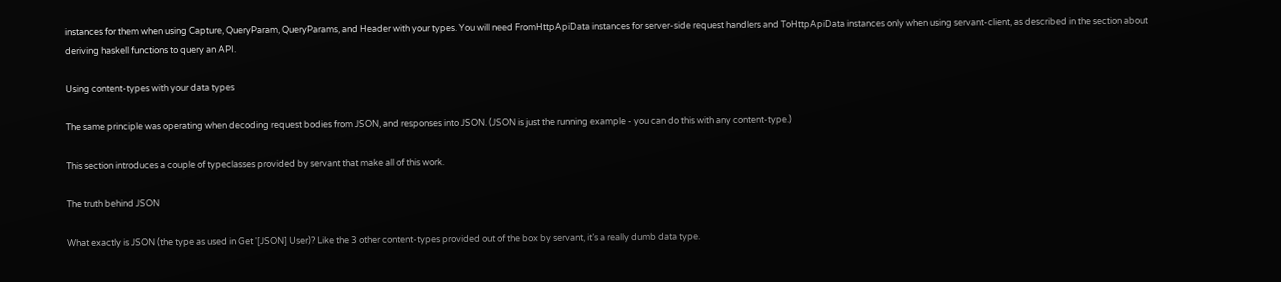instances for them when using Capture, QueryParam, QueryParams, and Header with your types. You will need FromHttpApiData instances for server-side request handlers and ToHttpApiData instances only when using servant-client, as described in the section about deriving haskell functions to query an API.

Using content-types with your data types

The same principle was operating when decoding request bodies from JSON, and responses into JSON. (JSON is just the running example - you can do this with any content-type.)

This section introduces a couple of typeclasses provided by servant that make all of this work.

The truth behind JSON

What exactly is JSON (the type as used in Get '[JSON] User)? Like the 3 other content-types provided out of the box by servant, it’s a really dumb data type.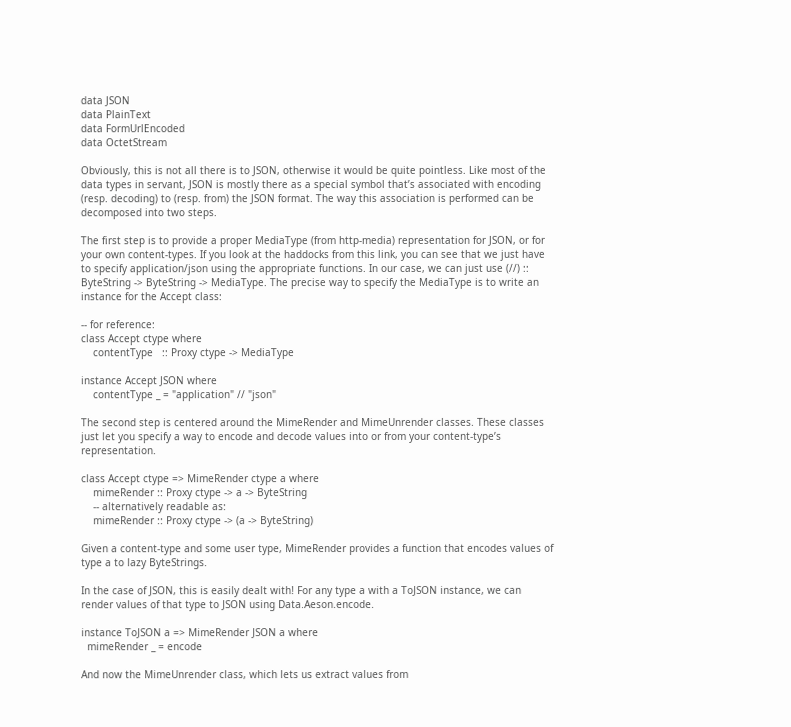data JSON
data PlainText
data FormUrlEncoded
data OctetStream

Obviously, this is not all there is to JSON, otherwise it would be quite pointless. Like most of the data types in servant, JSON is mostly there as a special symbol that’s associated with encoding (resp. decoding) to (resp. from) the JSON format. The way this association is performed can be decomposed into two steps.

The first step is to provide a proper MediaType (from http-media) representation for JSON, or for your own content-types. If you look at the haddocks from this link, you can see that we just have to specify application/json using the appropriate functions. In our case, we can just use (//) :: ByteString -> ByteString -> MediaType. The precise way to specify the MediaType is to write an instance for the Accept class:

-- for reference:
class Accept ctype where
    contentType   :: Proxy ctype -> MediaType

instance Accept JSON where
    contentType _ = "application" // "json"

The second step is centered around the MimeRender and MimeUnrender classes. These classes just let you specify a way to encode and decode values into or from your content-type’s representation.

class Accept ctype => MimeRender ctype a where
    mimeRender :: Proxy ctype -> a -> ByteString
    -- alternatively readable as:
    mimeRender :: Proxy ctype -> (a -> ByteString)

Given a content-type and some user type, MimeRender provides a function that encodes values of type a to lazy ByteStrings.

In the case of JSON, this is easily dealt with! For any type a with a ToJSON instance, we can render values of that type to JSON using Data.Aeson.encode.

instance ToJSON a => MimeRender JSON a where
  mimeRender _ = encode

And now the MimeUnrender class, which lets us extract values from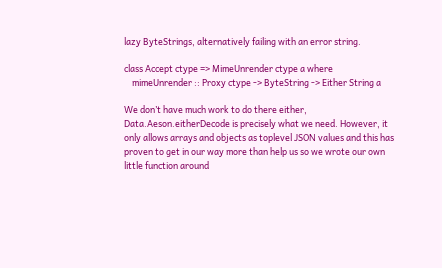lazy ByteStrings, alternatively failing with an error string.

class Accept ctype => MimeUnrender ctype a where
    mimeUnrender :: Proxy ctype -> ByteString -> Either String a

We don’t have much work to do there either, Data.Aeson.eitherDecode is precisely what we need. However, it only allows arrays and objects as toplevel JSON values and this has proven to get in our way more than help us so we wrote our own little function around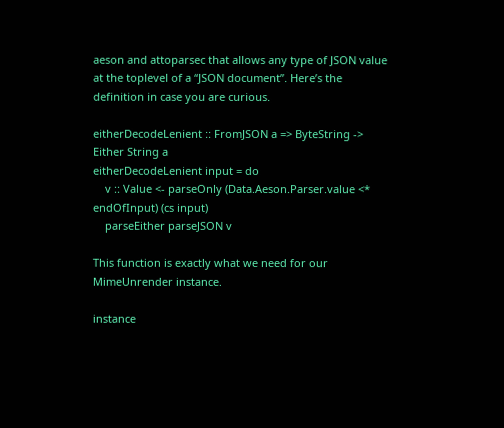aeson and attoparsec that allows any type of JSON value at the toplevel of a “JSON document”. Here’s the definition in case you are curious.

eitherDecodeLenient :: FromJSON a => ByteString -> Either String a
eitherDecodeLenient input = do
    v :: Value <- parseOnly (Data.Aeson.Parser.value <* endOfInput) (cs input)
    parseEither parseJSON v

This function is exactly what we need for our MimeUnrender instance.

instance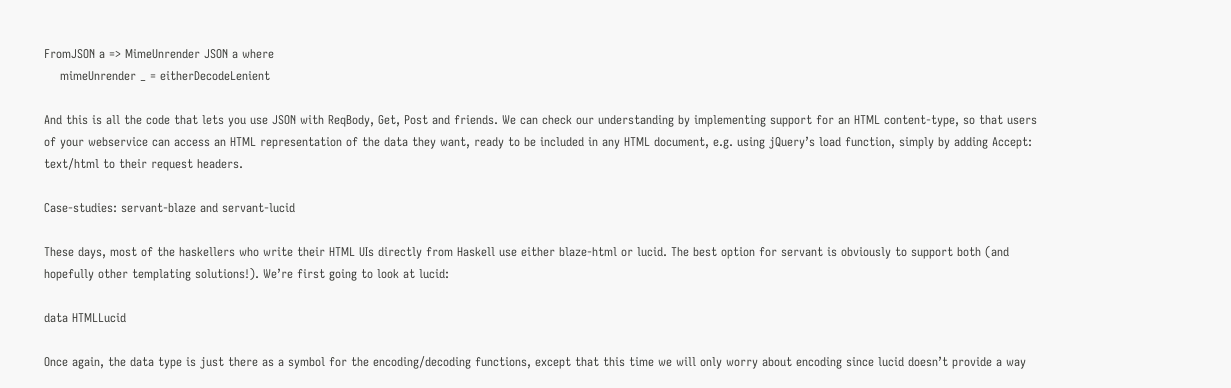FromJSON a => MimeUnrender JSON a where
    mimeUnrender _ = eitherDecodeLenient

And this is all the code that lets you use JSON with ReqBody, Get, Post and friends. We can check our understanding by implementing support for an HTML content-type, so that users of your webservice can access an HTML representation of the data they want, ready to be included in any HTML document, e.g. using jQuery’s load function, simply by adding Accept: text/html to their request headers.

Case-studies: servant-blaze and servant-lucid

These days, most of the haskellers who write their HTML UIs directly from Haskell use either blaze-html or lucid. The best option for servant is obviously to support both (and hopefully other templating solutions!). We’re first going to look at lucid:

data HTMLLucid

Once again, the data type is just there as a symbol for the encoding/decoding functions, except that this time we will only worry about encoding since lucid doesn’t provide a way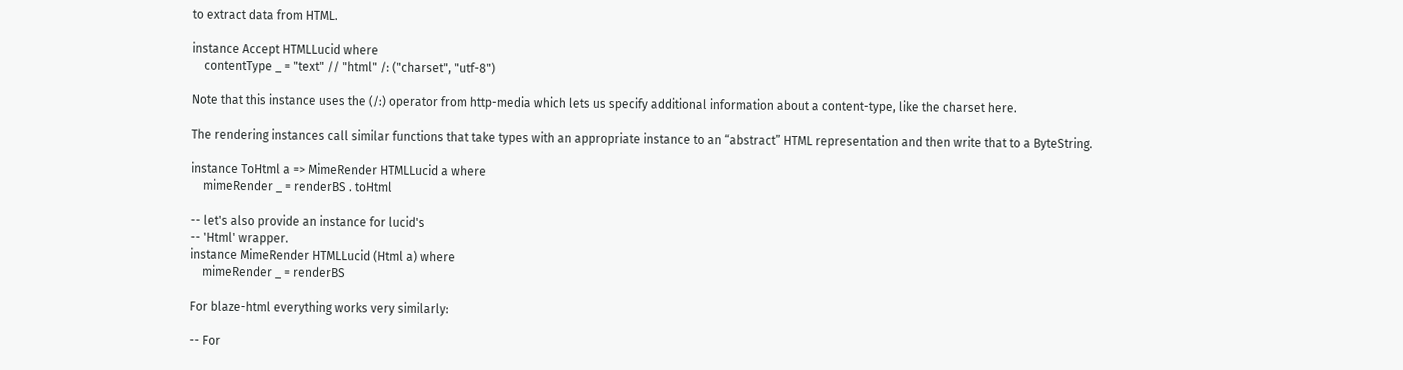to extract data from HTML.

instance Accept HTMLLucid where
    contentType _ = "text" // "html" /: ("charset", "utf-8")

Note that this instance uses the (/:) operator from http-media which lets us specify additional information about a content-type, like the charset here.

The rendering instances call similar functions that take types with an appropriate instance to an “abstract” HTML representation and then write that to a ByteString.

instance ToHtml a => MimeRender HTMLLucid a where
    mimeRender _ = renderBS . toHtml

-- let's also provide an instance for lucid's
-- 'Html' wrapper.
instance MimeRender HTMLLucid (Html a) where
    mimeRender _ = renderBS

For blaze-html everything works very similarly:

-- For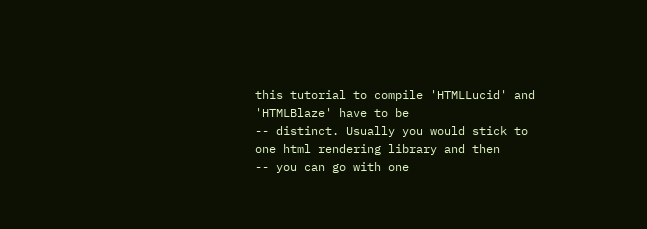this tutorial to compile 'HTMLLucid' and 'HTMLBlaze' have to be
-- distinct. Usually you would stick to one html rendering library and then
-- you can go with one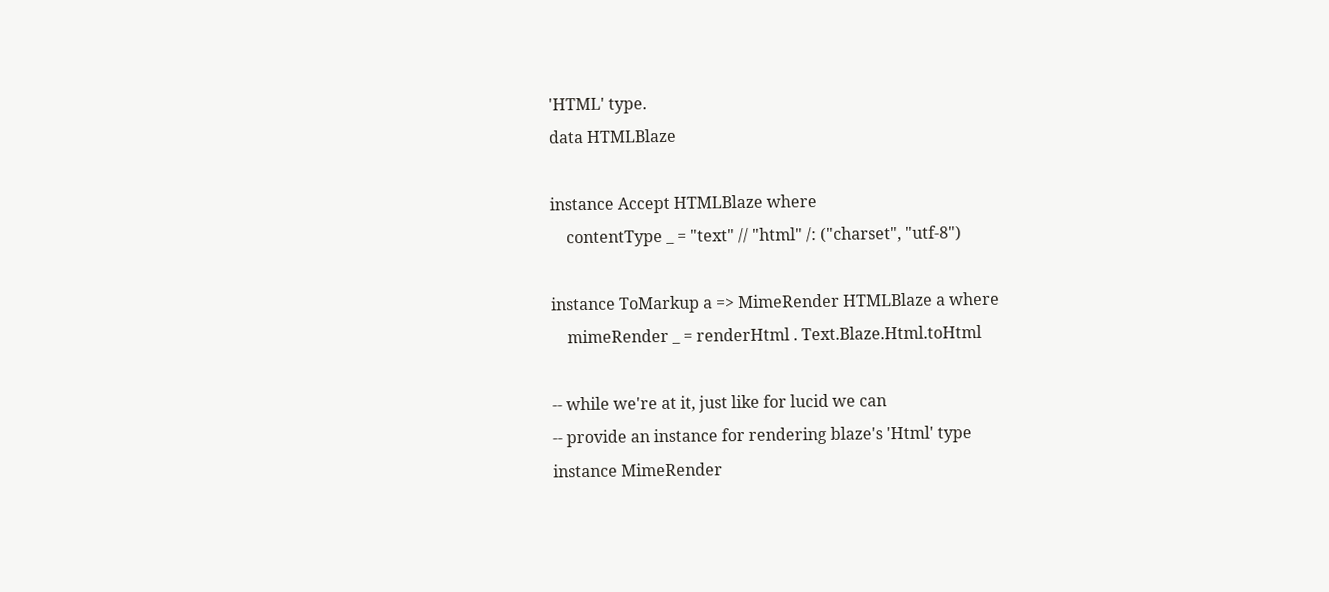'HTML' type.
data HTMLBlaze

instance Accept HTMLBlaze where
    contentType _ = "text" // "html" /: ("charset", "utf-8")

instance ToMarkup a => MimeRender HTMLBlaze a where
    mimeRender _ = renderHtml . Text.Blaze.Html.toHtml

-- while we're at it, just like for lucid we can
-- provide an instance for rendering blaze's 'Html' type
instance MimeRender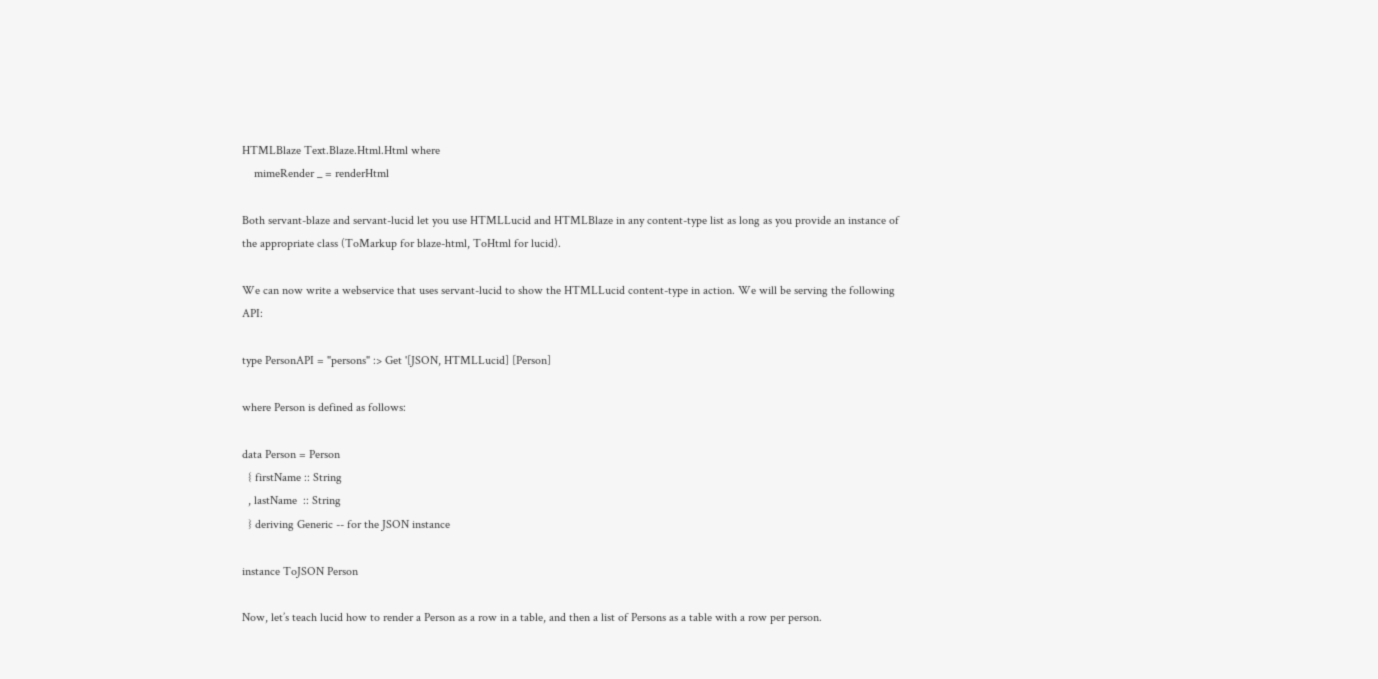HTMLBlaze Text.Blaze.Html.Html where
    mimeRender _ = renderHtml

Both servant-blaze and servant-lucid let you use HTMLLucid and HTMLBlaze in any content-type list as long as you provide an instance of the appropriate class (ToMarkup for blaze-html, ToHtml for lucid).

We can now write a webservice that uses servant-lucid to show the HTMLLucid content-type in action. We will be serving the following API:

type PersonAPI = "persons" :> Get '[JSON, HTMLLucid] [Person]

where Person is defined as follows:

data Person = Person
  { firstName :: String
  , lastName  :: String
  } deriving Generic -- for the JSON instance

instance ToJSON Person

Now, let’s teach lucid how to render a Person as a row in a table, and then a list of Persons as a table with a row per person.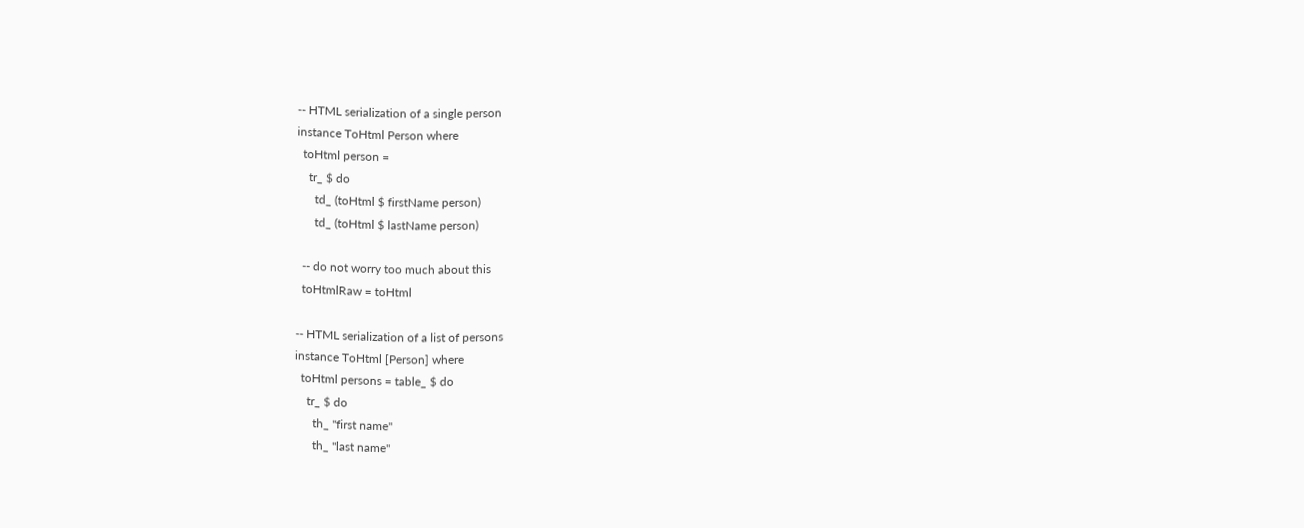-- HTML serialization of a single person
instance ToHtml Person where
  toHtml person =
    tr_ $ do
      td_ (toHtml $ firstName person)
      td_ (toHtml $ lastName person)

  -- do not worry too much about this
  toHtmlRaw = toHtml

-- HTML serialization of a list of persons
instance ToHtml [Person] where
  toHtml persons = table_ $ do
    tr_ $ do
      th_ "first name"
      th_ "last name"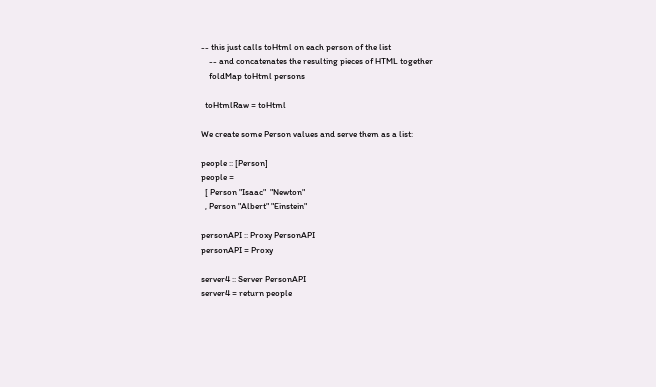-- this just calls toHtml on each person of the list
    -- and concatenates the resulting pieces of HTML together
    foldMap toHtml persons

  toHtmlRaw = toHtml

We create some Person values and serve them as a list:

people :: [Person]
people =
  [ Person "Isaac"  "Newton"
  , Person "Albert" "Einstein"

personAPI :: Proxy PersonAPI
personAPI = Proxy

server4 :: Server PersonAPI
server4 = return people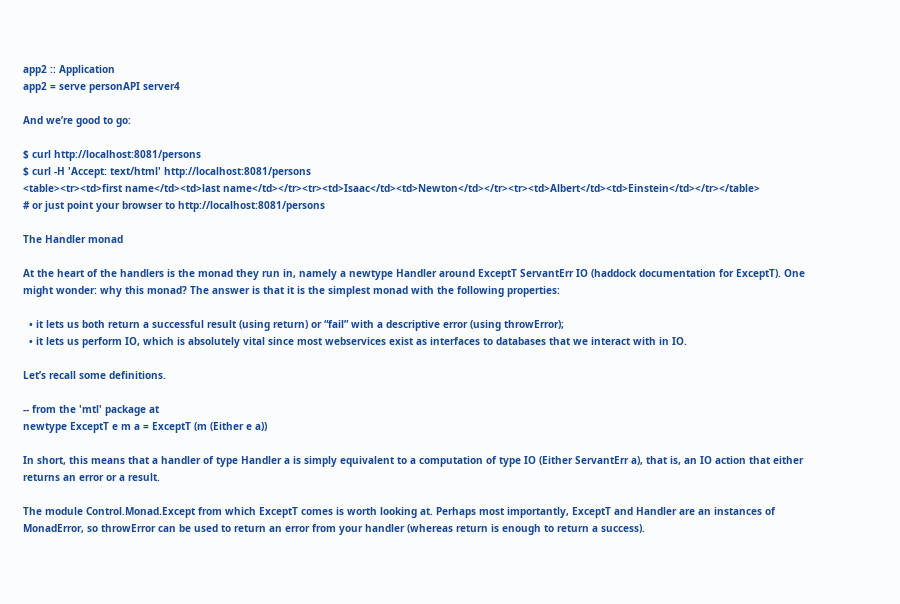app2 :: Application
app2 = serve personAPI server4

And we’re good to go:

$ curl http://localhost:8081/persons
$ curl -H 'Accept: text/html' http://localhost:8081/persons
<table><tr><td>first name</td><td>last name</td></tr><tr><td>Isaac</td><td>Newton</td></tr><tr><td>Albert</td><td>Einstein</td></tr></table>
# or just point your browser to http://localhost:8081/persons

The Handler monad

At the heart of the handlers is the monad they run in, namely a newtype Handler around ExceptT ServantErr IO (haddock documentation for ExceptT). One might wonder: why this monad? The answer is that it is the simplest monad with the following properties:

  • it lets us both return a successful result (using return) or “fail” with a descriptive error (using throwError);
  • it lets us perform IO, which is absolutely vital since most webservices exist as interfaces to databases that we interact with in IO.

Let’s recall some definitions.

-- from the 'mtl' package at
newtype ExceptT e m a = ExceptT (m (Either e a))

In short, this means that a handler of type Handler a is simply equivalent to a computation of type IO (Either ServantErr a), that is, an IO action that either returns an error or a result.

The module Control.Monad.Except from which ExceptT comes is worth looking at. Perhaps most importantly, ExceptT and Handler are an instances of MonadError, so throwError can be used to return an error from your handler (whereas return is enough to return a success).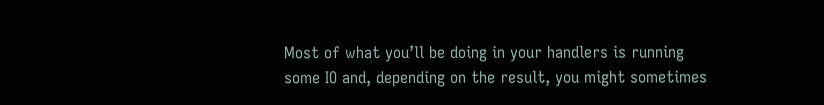Most of what you’ll be doing in your handlers is running some IO and, depending on the result, you might sometimes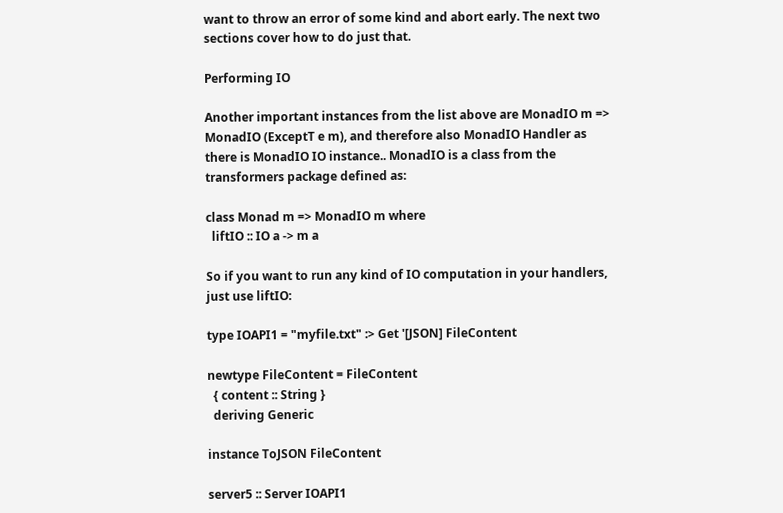want to throw an error of some kind and abort early. The next two sections cover how to do just that.

Performing IO

Another important instances from the list above are MonadIO m => MonadIO (ExceptT e m), and therefore also MonadIO Handler as there is MonadIO IO instance.. MonadIO is a class from the transformers package defined as:

class Monad m => MonadIO m where
  liftIO :: IO a -> m a

So if you want to run any kind of IO computation in your handlers, just use liftIO:

type IOAPI1 = "myfile.txt" :> Get '[JSON] FileContent

newtype FileContent = FileContent
  { content :: String }
  deriving Generic

instance ToJSON FileContent

server5 :: Server IOAPI1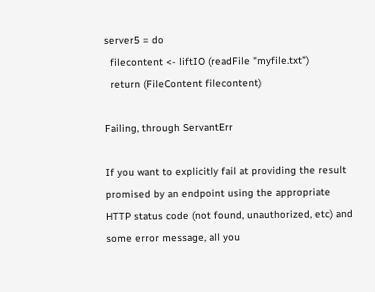server5 = do
  filecontent <- liftIO (readFile "myfile.txt")
  return (FileContent filecontent)

Failing, through ServantErr

If you want to explicitly fail at providing the result promised by an endpoint using the appropriate HTTP status code (not found, unauthorized, etc) and some error message, all you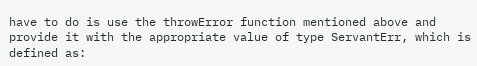have to do is use the throwError function mentioned above and provide it with the appropriate value of type ServantErr, which is defined as: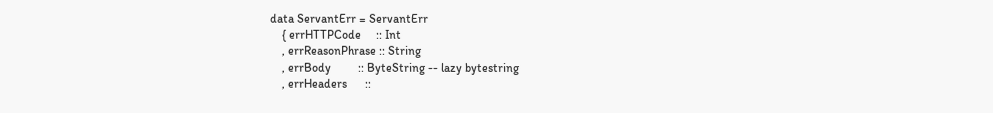data ServantErr = ServantErr
    { errHTTPCode     :: Int
    , errReasonPhrase :: String
    , errBody         :: ByteString -- lazy bytestring
    , errHeaders      ::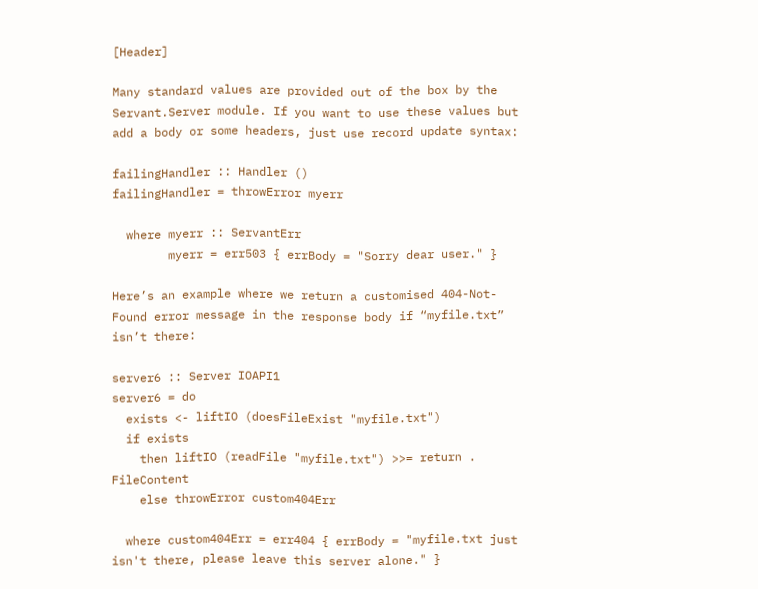[Header]

Many standard values are provided out of the box by the Servant.Server module. If you want to use these values but add a body or some headers, just use record update syntax:

failingHandler :: Handler ()
failingHandler = throwError myerr

  where myerr :: ServantErr
        myerr = err503 { errBody = "Sorry dear user." }

Here’s an example where we return a customised 404-Not-Found error message in the response body if “myfile.txt” isn’t there:

server6 :: Server IOAPI1
server6 = do
  exists <- liftIO (doesFileExist "myfile.txt")
  if exists
    then liftIO (readFile "myfile.txt") >>= return . FileContent
    else throwError custom404Err

  where custom404Err = err404 { errBody = "myfile.txt just isn't there, please leave this server alone." }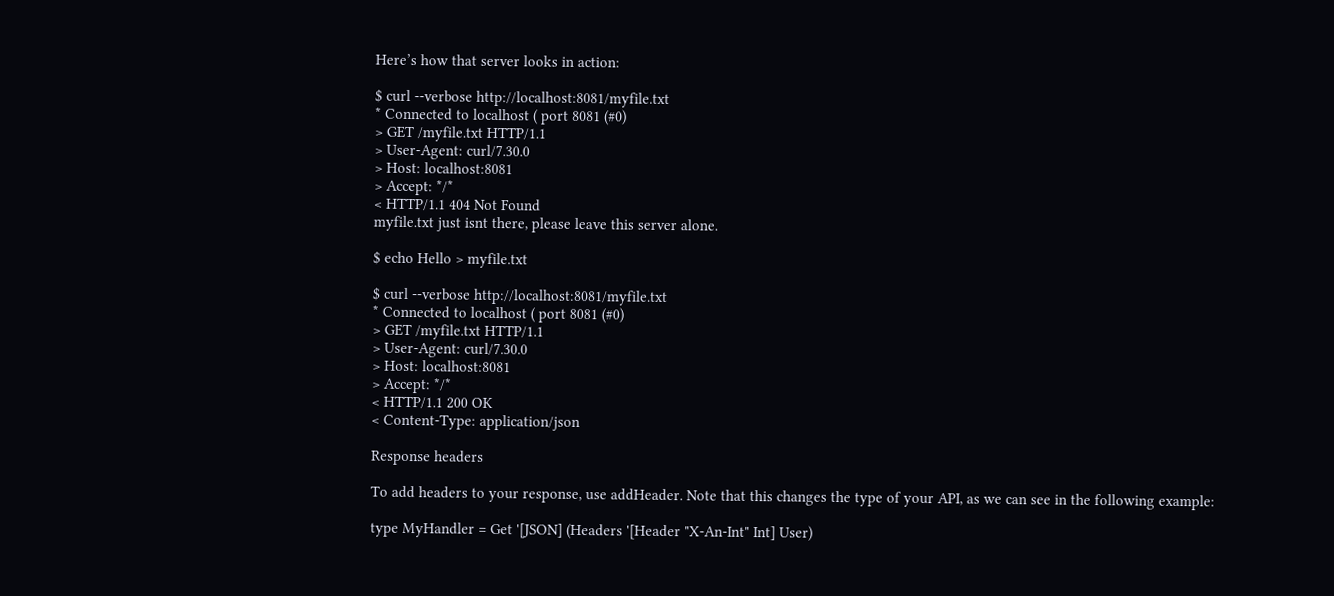Here’s how that server looks in action:

$ curl --verbose http://localhost:8081/myfile.txt
* Connected to localhost ( port 8081 (#0)
> GET /myfile.txt HTTP/1.1
> User-Agent: curl/7.30.0
> Host: localhost:8081
> Accept: */*
< HTTP/1.1 404 Not Found
myfile.txt just isnt there, please leave this server alone.

$ echo Hello > myfile.txt

$ curl --verbose http://localhost:8081/myfile.txt
* Connected to localhost ( port 8081 (#0)
> GET /myfile.txt HTTP/1.1
> User-Agent: curl/7.30.0
> Host: localhost:8081
> Accept: */*
< HTTP/1.1 200 OK
< Content-Type: application/json

Response headers

To add headers to your response, use addHeader. Note that this changes the type of your API, as we can see in the following example:

type MyHandler = Get '[JSON] (Headers '[Header "X-An-Int" Int] User)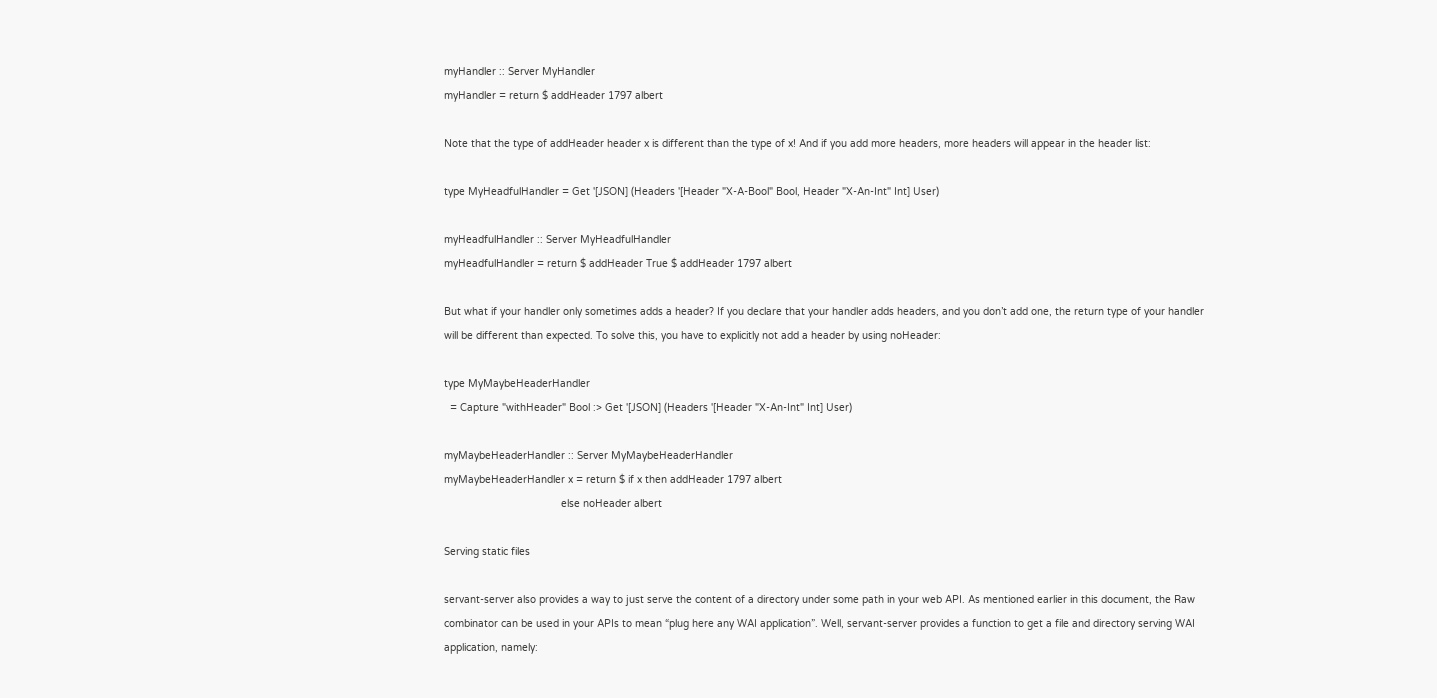myHandler :: Server MyHandler
myHandler = return $ addHeader 1797 albert

Note that the type of addHeader header x is different than the type of x! And if you add more headers, more headers will appear in the header list:

type MyHeadfulHandler = Get '[JSON] (Headers '[Header "X-A-Bool" Bool, Header "X-An-Int" Int] User)

myHeadfulHandler :: Server MyHeadfulHandler
myHeadfulHandler = return $ addHeader True $ addHeader 1797 albert

But what if your handler only sometimes adds a header? If you declare that your handler adds headers, and you don’t add one, the return type of your handler will be different than expected. To solve this, you have to explicitly not add a header by using noHeader:

type MyMaybeHeaderHandler
  = Capture "withHeader" Bool :> Get '[JSON] (Headers '[Header "X-An-Int" Int] User)

myMaybeHeaderHandler :: Server MyMaybeHeaderHandler
myMaybeHeaderHandler x = return $ if x then addHeader 1797 albert
                                       else noHeader albert

Serving static files

servant-server also provides a way to just serve the content of a directory under some path in your web API. As mentioned earlier in this document, the Raw combinator can be used in your APIs to mean “plug here any WAI application”. Well, servant-server provides a function to get a file and directory serving WAI application, namely: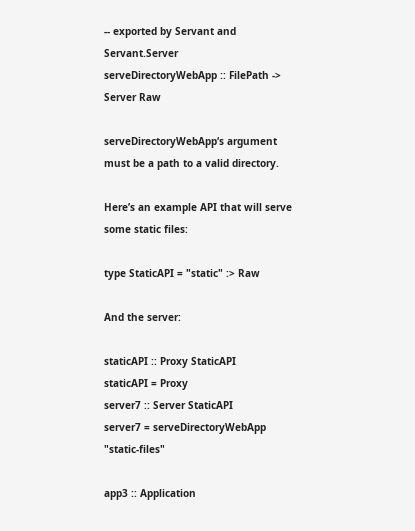-- exported by Servant and Servant.Server
serveDirectoryWebApp :: FilePath -> Server Raw

serveDirectoryWebApp‘s argument must be a path to a valid directory.

Here’s an example API that will serve some static files:

type StaticAPI = "static" :> Raw

And the server:

staticAPI :: Proxy StaticAPI
staticAPI = Proxy
server7 :: Server StaticAPI
server7 = serveDirectoryWebApp "static-files"

app3 :: Application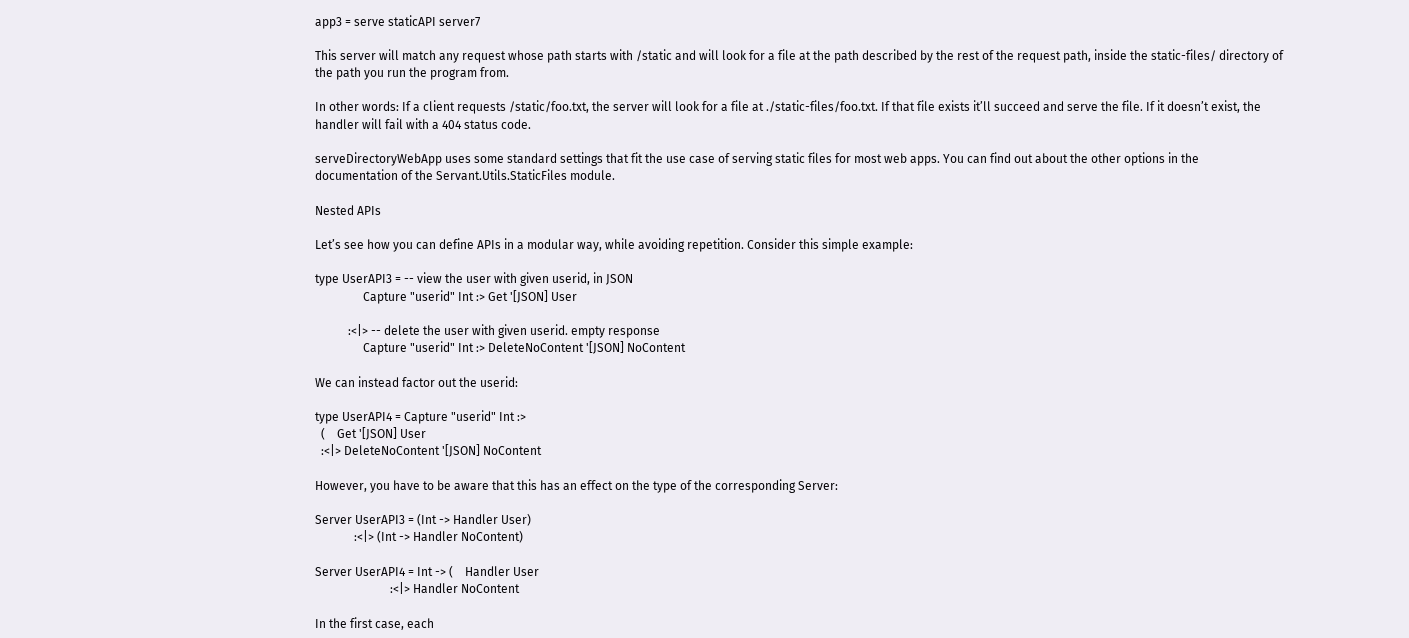app3 = serve staticAPI server7

This server will match any request whose path starts with /static and will look for a file at the path described by the rest of the request path, inside the static-files/ directory of the path you run the program from.

In other words: If a client requests /static/foo.txt, the server will look for a file at ./static-files/foo.txt. If that file exists it’ll succeed and serve the file. If it doesn’t exist, the handler will fail with a 404 status code.

serveDirectoryWebApp uses some standard settings that fit the use case of serving static files for most web apps. You can find out about the other options in the documentation of the Servant.Utils.StaticFiles module.

Nested APIs

Let’s see how you can define APIs in a modular way, while avoiding repetition. Consider this simple example:

type UserAPI3 = -- view the user with given userid, in JSON
                Capture "userid" Int :> Get '[JSON] User

           :<|> -- delete the user with given userid. empty response
                Capture "userid" Int :> DeleteNoContent '[JSON] NoContent

We can instead factor out the userid:

type UserAPI4 = Capture "userid" Int :>
  (    Get '[JSON] User
  :<|> DeleteNoContent '[JSON] NoContent

However, you have to be aware that this has an effect on the type of the corresponding Server:

Server UserAPI3 = (Int -> Handler User)
             :<|> (Int -> Handler NoContent)

Server UserAPI4 = Int -> (    Handler User
                         :<|> Handler NoContent

In the first case, each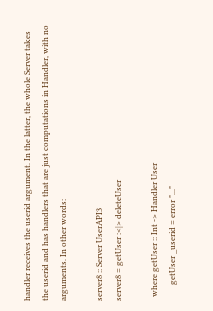handler receives the userid argument. In the latter, the whole Server takes the userid and has handlers that are just computations in Handler, with no arguments. In other words:

server8 :: Server UserAPI3
server8 = getUser :<|> deleteUser

  where getUser :: Int -> Handler User
        getUser _userid = error "..."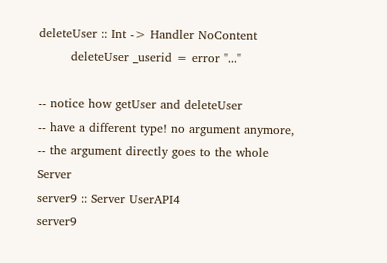deleteUser :: Int -> Handler NoContent
        deleteUser _userid = error "..."

-- notice how getUser and deleteUser
-- have a different type! no argument anymore,
-- the argument directly goes to the whole Server
server9 :: Server UserAPI4
server9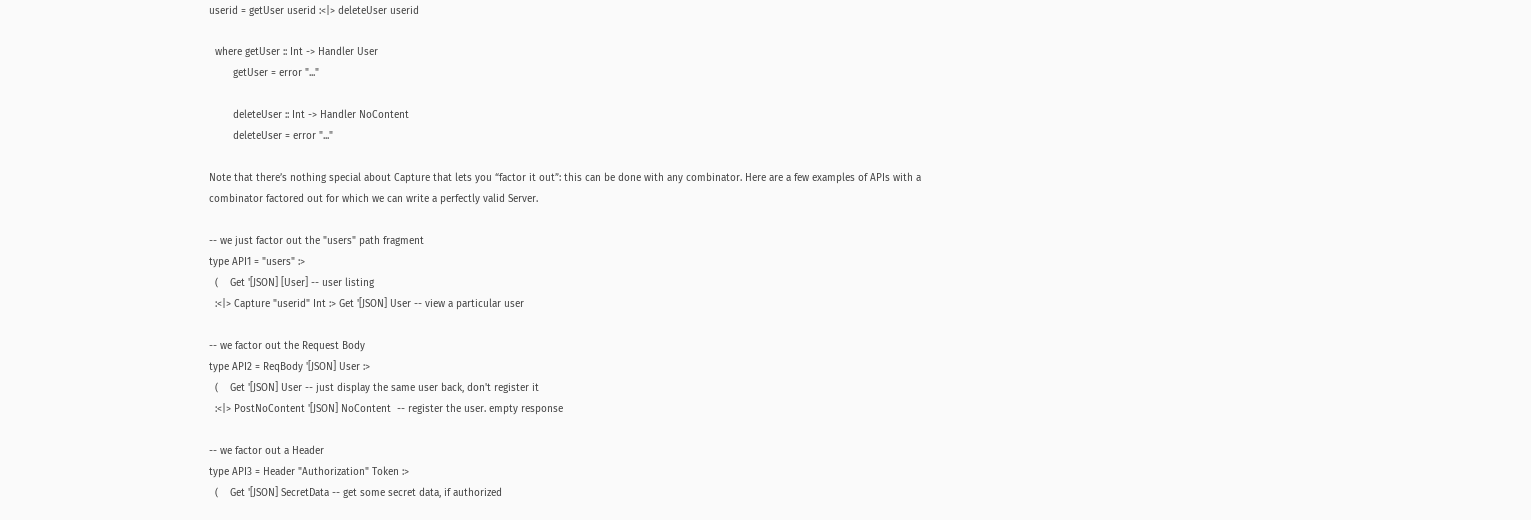userid = getUser userid :<|> deleteUser userid

  where getUser :: Int -> Handler User
        getUser = error "..."

        deleteUser :: Int -> Handler NoContent
        deleteUser = error "..."

Note that there’s nothing special about Capture that lets you “factor it out”: this can be done with any combinator. Here are a few examples of APIs with a combinator factored out for which we can write a perfectly valid Server.

-- we just factor out the "users" path fragment
type API1 = "users" :>
  (    Get '[JSON] [User] -- user listing
  :<|> Capture "userid" Int :> Get '[JSON] User -- view a particular user

-- we factor out the Request Body
type API2 = ReqBody '[JSON] User :>
  (    Get '[JSON] User -- just display the same user back, don't register it
  :<|> PostNoContent '[JSON] NoContent  -- register the user. empty response

-- we factor out a Header
type API3 = Header "Authorization" Token :>
  (    Get '[JSON] SecretData -- get some secret data, if authorized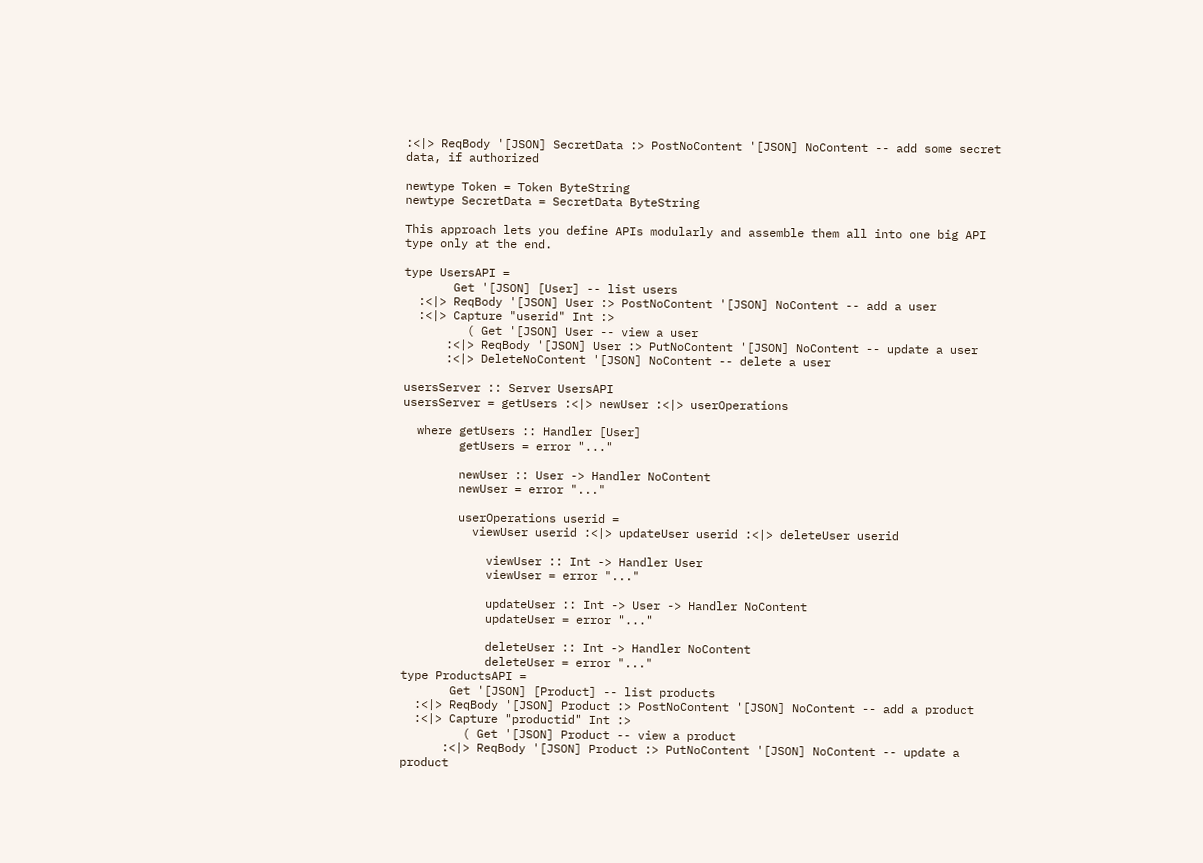:<|> ReqBody '[JSON] SecretData :> PostNoContent '[JSON] NoContent -- add some secret data, if authorized

newtype Token = Token ByteString
newtype SecretData = SecretData ByteString

This approach lets you define APIs modularly and assemble them all into one big API type only at the end.

type UsersAPI =
       Get '[JSON] [User] -- list users
  :<|> ReqBody '[JSON] User :> PostNoContent '[JSON] NoContent -- add a user
  :<|> Capture "userid" Int :>
         ( Get '[JSON] User -- view a user
      :<|> ReqBody '[JSON] User :> PutNoContent '[JSON] NoContent -- update a user
      :<|> DeleteNoContent '[JSON] NoContent -- delete a user

usersServer :: Server UsersAPI
usersServer = getUsers :<|> newUser :<|> userOperations

  where getUsers :: Handler [User]
        getUsers = error "..."

        newUser :: User -> Handler NoContent
        newUser = error "..."

        userOperations userid =
          viewUser userid :<|> updateUser userid :<|> deleteUser userid

            viewUser :: Int -> Handler User
            viewUser = error "..."

            updateUser :: Int -> User -> Handler NoContent
            updateUser = error "..."

            deleteUser :: Int -> Handler NoContent
            deleteUser = error "..."
type ProductsAPI =
       Get '[JSON] [Product] -- list products
  :<|> ReqBody '[JSON] Product :> PostNoContent '[JSON] NoContent -- add a product
  :<|> Capture "productid" Int :>
         ( Get '[JSON] Product -- view a product
      :<|> ReqBody '[JSON] Product :> PutNoContent '[JSON] NoContent -- update a product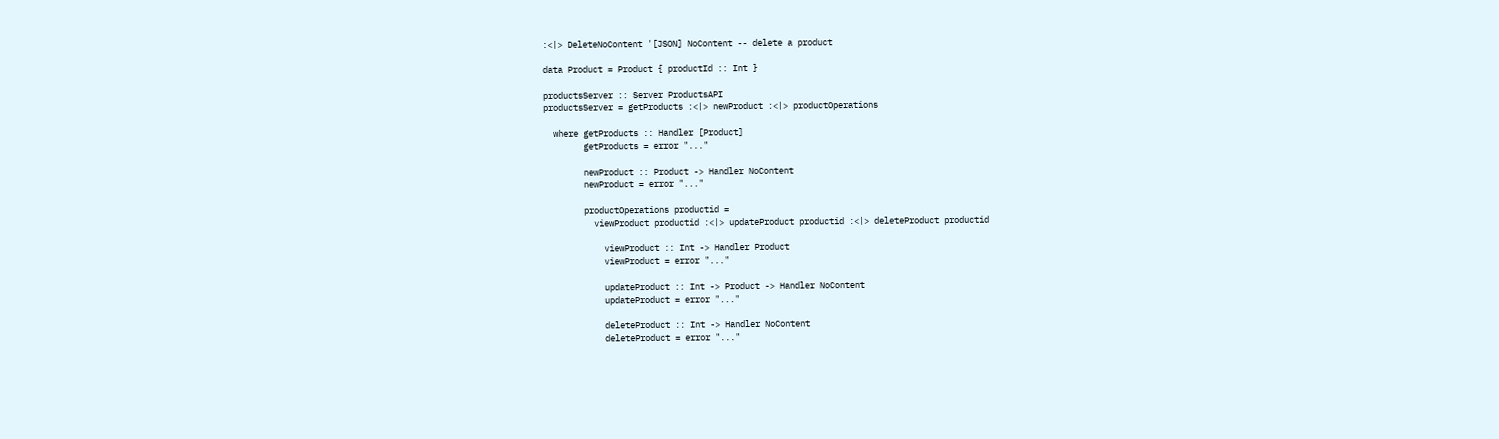:<|> DeleteNoContent '[JSON] NoContent -- delete a product

data Product = Product { productId :: Int }

productsServer :: Server ProductsAPI
productsServer = getProducts :<|> newProduct :<|> productOperations

  where getProducts :: Handler [Product]
        getProducts = error "..."

        newProduct :: Product -> Handler NoContent
        newProduct = error "..."

        productOperations productid =
          viewProduct productid :<|> updateProduct productid :<|> deleteProduct productid

            viewProduct :: Int -> Handler Product
            viewProduct = error "..."

            updateProduct :: Int -> Product -> Handler NoContent
            updateProduct = error "..."

            deleteProduct :: Int -> Handler NoContent
            deleteProduct = error "..."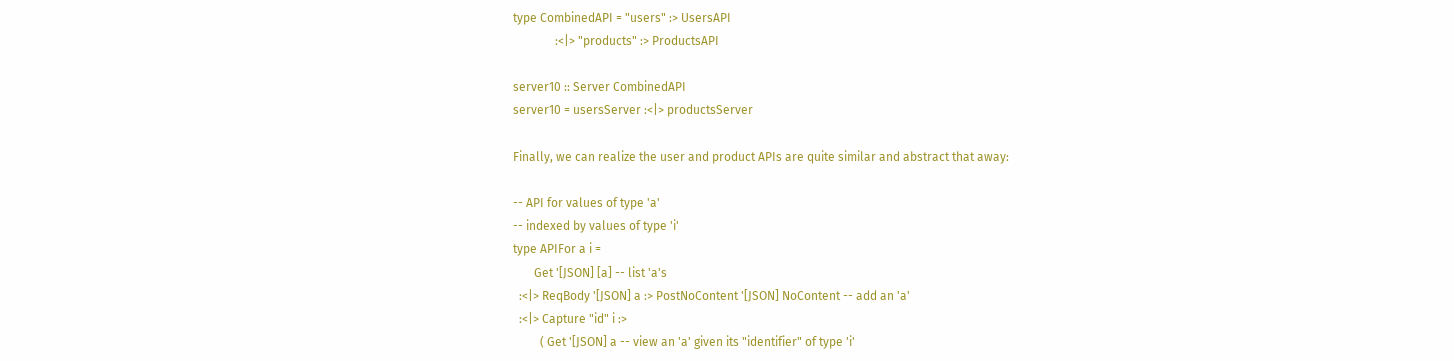type CombinedAPI = "users" :> UsersAPI
              :<|> "products" :> ProductsAPI

server10 :: Server CombinedAPI
server10 = usersServer :<|> productsServer

Finally, we can realize the user and product APIs are quite similar and abstract that away:

-- API for values of type 'a'
-- indexed by values of type 'i'
type APIFor a i =
       Get '[JSON] [a] -- list 'a's
  :<|> ReqBody '[JSON] a :> PostNoContent '[JSON] NoContent -- add an 'a'
  :<|> Capture "id" i :>
         ( Get '[JSON] a -- view an 'a' given its "identifier" of type 'i'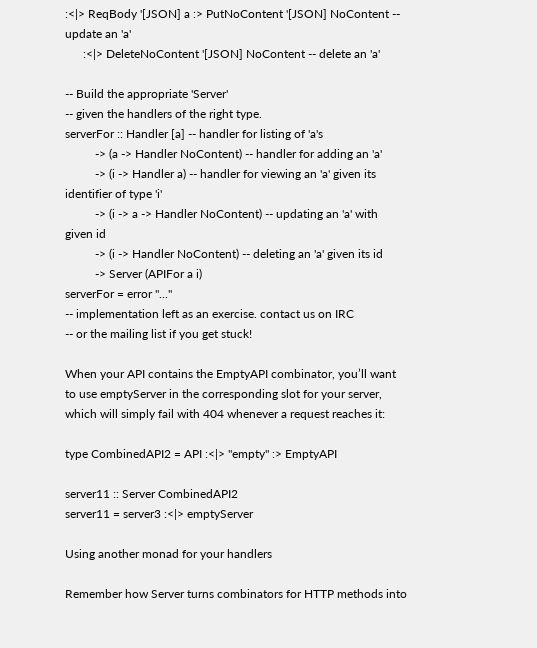:<|> ReqBody '[JSON] a :> PutNoContent '[JSON] NoContent -- update an 'a'
      :<|> DeleteNoContent '[JSON] NoContent -- delete an 'a'

-- Build the appropriate 'Server'
-- given the handlers of the right type.
serverFor :: Handler [a] -- handler for listing of 'a's
          -> (a -> Handler NoContent) -- handler for adding an 'a'
          -> (i -> Handler a) -- handler for viewing an 'a' given its identifier of type 'i'
          -> (i -> a -> Handler NoContent) -- updating an 'a' with given id
          -> (i -> Handler NoContent) -- deleting an 'a' given its id
          -> Server (APIFor a i)
serverFor = error "..."
-- implementation left as an exercise. contact us on IRC
-- or the mailing list if you get stuck!

When your API contains the EmptyAPI combinator, you’ll want to use emptyServer in the corresponding slot for your server, which will simply fail with 404 whenever a request reaches it:

type CombinedAPI2 = API :<|> "empty" :> EmptyAPI

server11 :: Server CombinedAPI2
server11 = server3 :<|> emptyServer

Using another monad for your handlers

Remember how Server turns combinators for HTTP methods into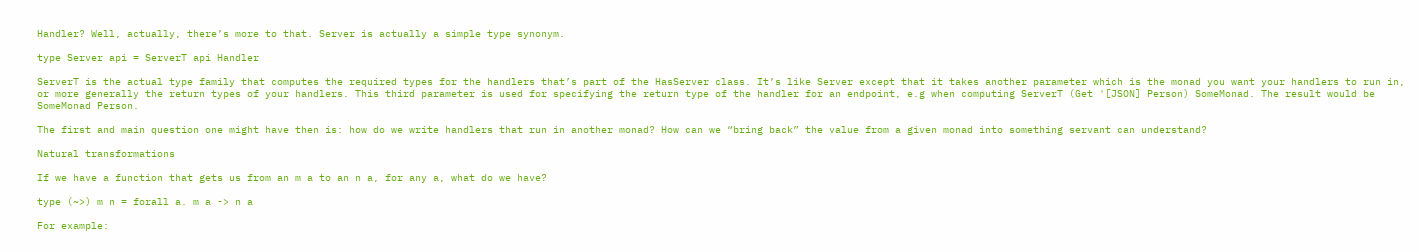Handler? Well, actually, there’s more to that. Server is actually a simple type synonym.

type Server api = ServerT api Handler

ServerT is the actual type family that computes the required types for the handlers that’s part of the HasServer class. It’s like Server except that it takes another parameter which is the monad you want your handlers to run in, or more generally the return types of your handlers. This third parameter is used for specifying the return type of the handler for an endpoint, e.g when computing ServerT (Get '[JSON] Person) SomeMonad. The result would be SomeMonad Person.

The first and main question one might have then is: how do we write handlers that run in another monad? How can we “bring back” the value from a given monad into something servant can understand?

Natural transformations

If we have a function that gets us from an m a to an n a, for any a, what do we have?

type (~>) m n = forall a. m a -> n a

For example: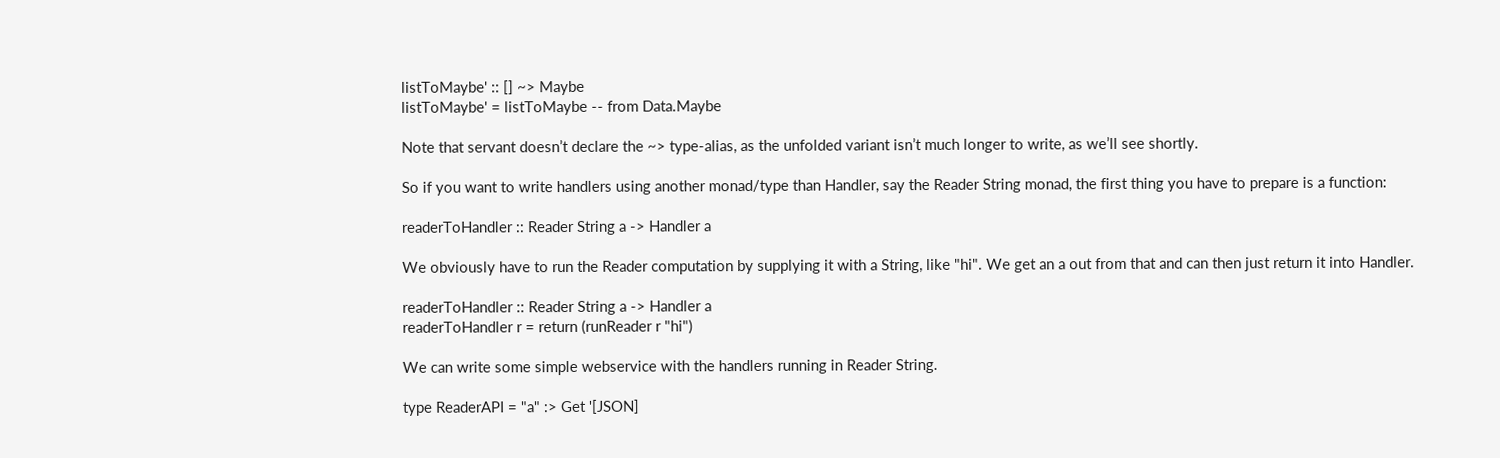listToMaybe' :: [] ~> Maybe
listToMaybe' = listToMaybe -- from Data.Maybe

Note that servant doesn’t declare the ~> type-alias, as the unfolded variant isn’t much longer to write, as we’ll see shortly.

So if you want to write handlers using another monad/type than Handler, say the Reader String monad, the first thing you have to prepare is a function:

readerToHandler :: Reader String a -> Handler a

We obviously have to run the Reader computation by supplying it with a String, like "hi". We get an a out from that and can then just return it into Handler.

readerToHandler :: Reader String a -> Handler a
readerToHandler r = return (runReader r "hi")

We can write some simple webservice with the handlers running in Reader String.

type ReaderAPI = "a" :> Get '[JSON]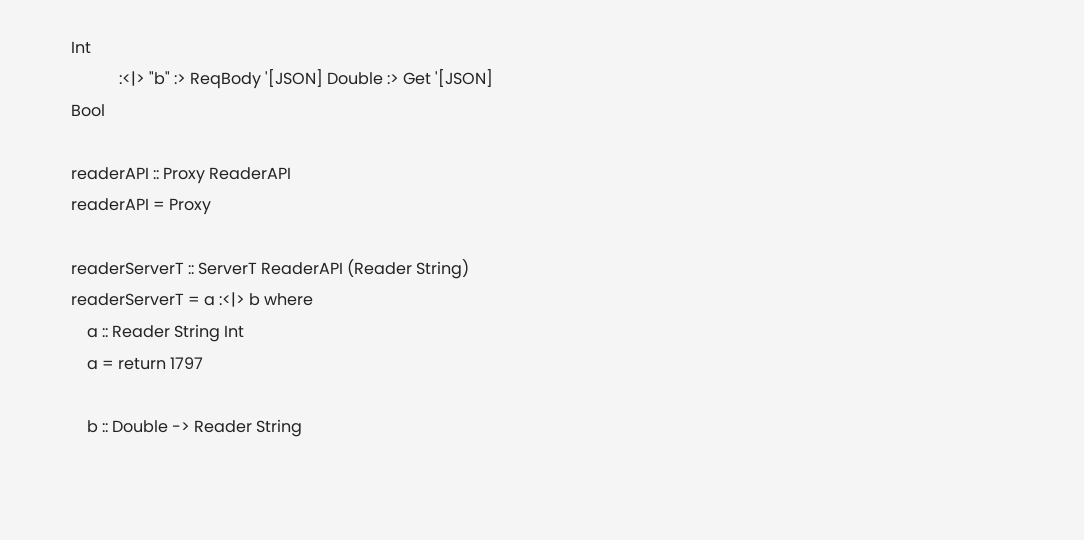Int
            :<|> "b" :> ReqBody '[JSON] Double :> Get '[JSON] Bool

readerAPI :: Proxy ReaderAPI
readerAPI = Proxy

readerServerT :: ServerT ReaderAPI (Reader String)
readerServerT = a :<|> b where
    a :: Reader String Int
    a = return 1797

    b :: Double -> Reader String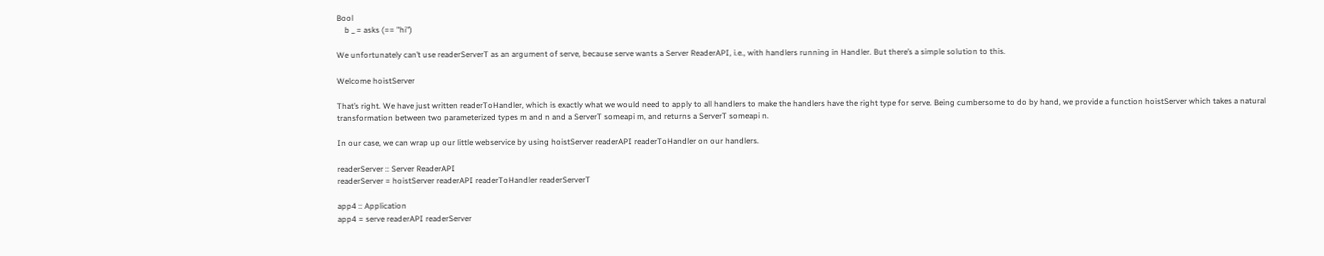Bool
    b _ = asks (== "hi")

We unfortunately can’t use readerServerT as an argument of serve, because serve wants a Server ReaderAPI, i.e., with handlers running in Handler. But there’s a simple solution to this.

Welcome hoistServer

That’s right. We have just written readerToHandler, which is exactly what we would need to apply to all handlers to make the handlers have the right type for serve. Being cumbersome to do by hand, we provide a function hoistServer which takes a natural transformation between two parameterized types m and n and a ServerT someapi m, and returns a ServerT someapi n.

In our case, we can wrap up our little webservice by using hoistServer readerAPI readerToHandler on our handlers.

readerServer :: Server ReaderAPI
readerServer = hoistServer readerAPI readerToHandler readerServerT

app4 :: Application
app4 = serve readerAPI readerServer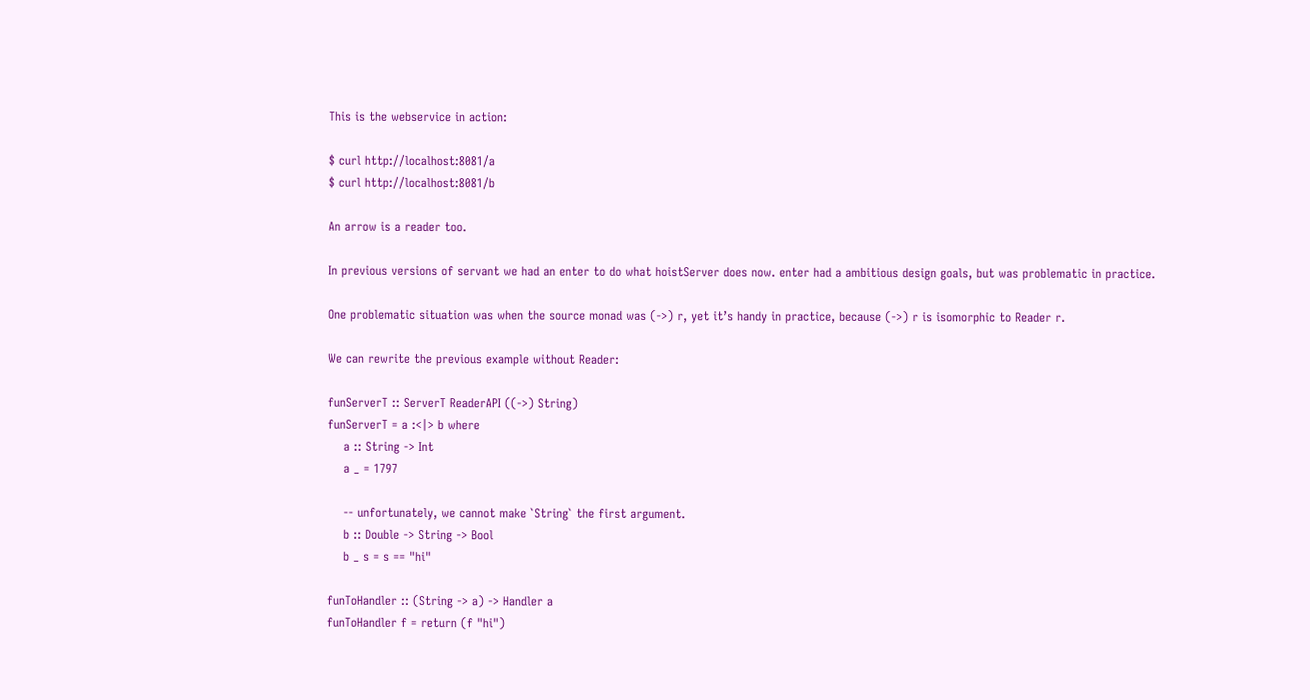This is the webservice in action:

$ curl http://localhost:8081/a
$ curl http://localhost:8081/b

An arrow is a reader too.

In previous versions of servant we had an enter to do what hoistServer does now. enter had a ambitious design goals, but was problematic in practice.

One problematic situation was when the source monad was (->) r, yet it’s handy in practice, because (->) r is isomorphic to Reader r.

We can rewrite the previous example without Reader:

funServerT :: ServerT ReaderAPI ((->) String)
funServerT = a :<|> b where
    a :: String -> Int
    a _ = 1797

    -- unfortunately, we cannot make `String` the first argument.
    b :: Double -> String -> Bool
    b _ s = s == "hi"

funToHandler :: (String -> a) -> Handler a
funToHandler f = return (f "hi")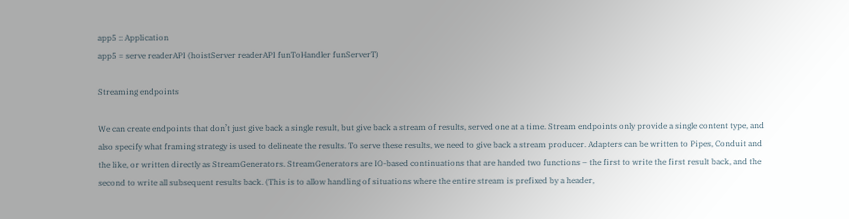app5 :: Application
app5 = serve readerAPI (hoistServer readerAPI funToHandler funServerT)

Streaming endpoints

We can create endpoints that don’t just give back a single result, but give back a stream of results, served one at a time. Stream endpoints only provide a single content type, and also specify what framing strategy is used to delineate the results. To serve these results, we need to give back a stream producer. Adapters can be written to Pipes, Conduit and the like, or written directly as StreamGenerators. StreamGenerators are IO-based continuations that are handed two functions – the first to write the first result back, and the second to write all subsequent results back. (This is to allow handling of situations where the entire stream is prefixed by a header,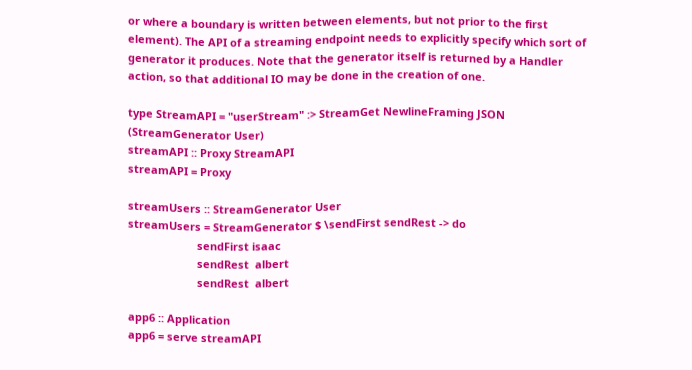or where a boundary is written between elements, but not prior to the first element). The API of a streaming endpoint needs to explicitly specify which sort of generator it produces. Note that the generator itself is returned by a Handler action, so that additional IO may be done in the creation of one.

type StreamAPI = "userStream" :> StreamGet NewlineFraming JSON (StreamGenerator User)
streamAPI :: Proxy StreamAPI
streamAPI = Proxy

streamUsers :: StreamGenerator User
streamUsers = StreamGenerator $ \sendFirst sendRest -> do
                       sendFirst isaac
                       sendRest  albert
                       sendRest  albert

app6 :: Application
app6 = serve streamAPI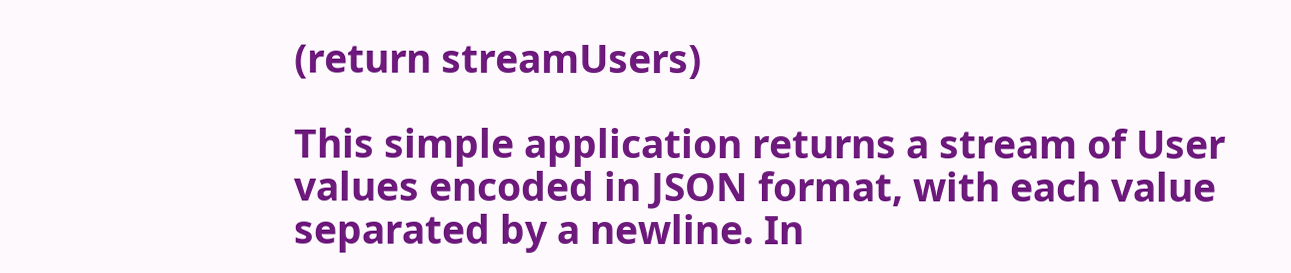(return streamUsers)

This simple application returns a stream of User values encoded in JSON format, with each value separated by a newline. In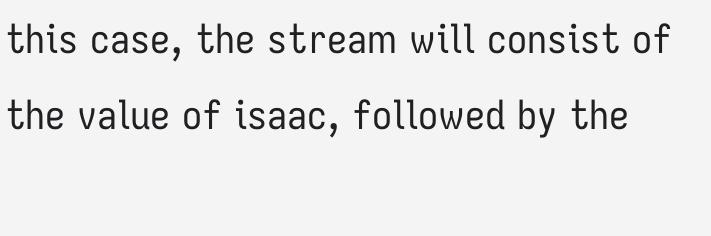this case, the stream will consist of the value of isaac, followed by the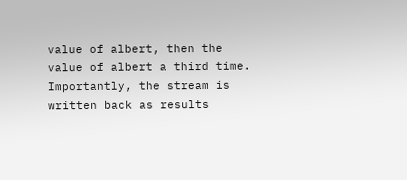value of albert, then the value of albert a third time. Importantly, the stream is written back as results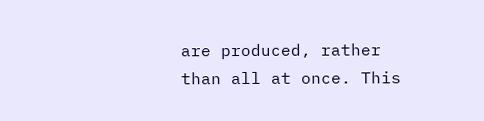are produced, rather than all at once. This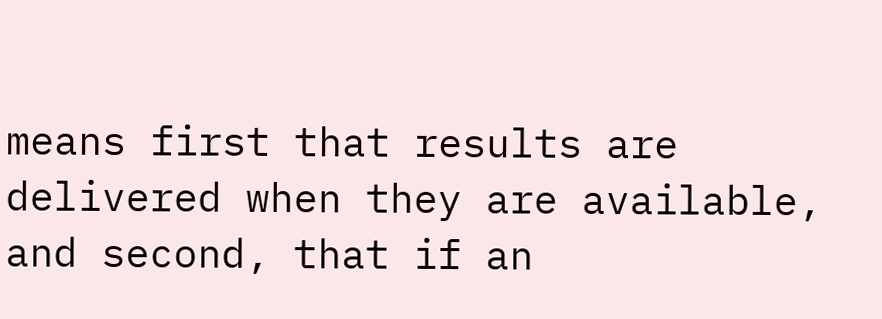means first that results are delivered when they are available, and second, that if an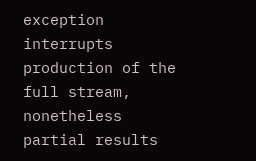exception interrupts production of the full stream, nonetheless partial results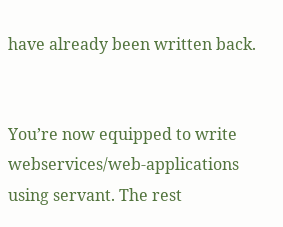have already been written back.


You’re now equipped to write webservices/web-applications using servant. The rest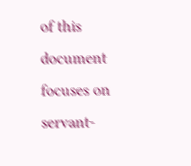of this document focuses on servant-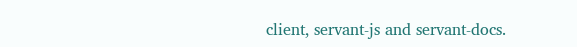client, servant-js and servant-docs.